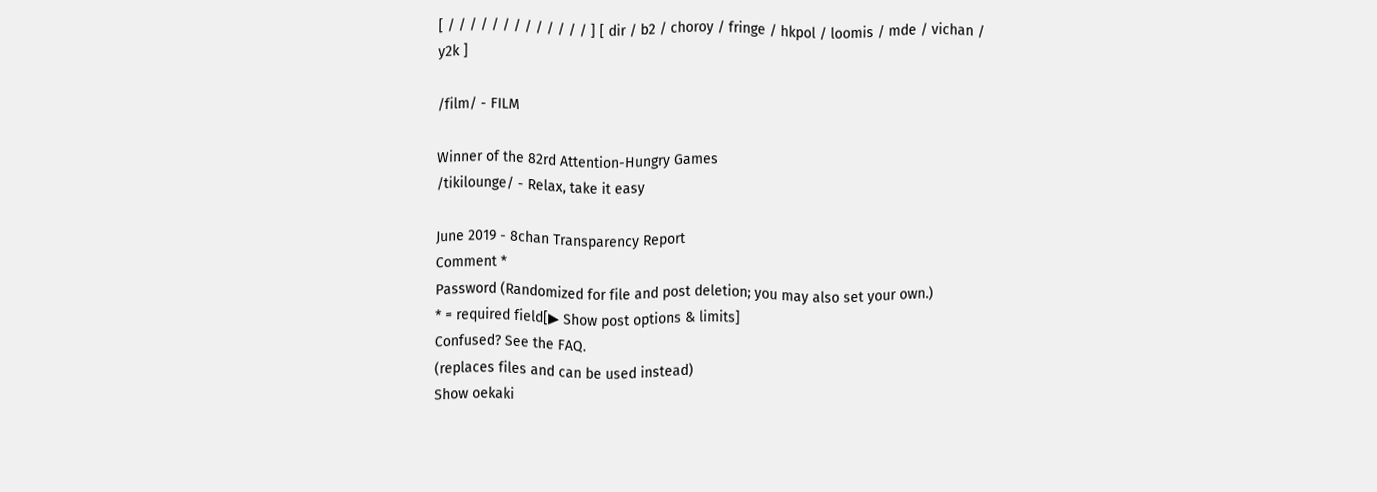[ / / / / / / / / / / / / / ] [ dir / b2 / choroy / fringe / hkpol / loomis / mde / vichan / y2k ]

/film/ - FILM

Winner of the 82rd Attention-Hungry Games
/tikilounge/ - Relax, take it easy

June 2019 - 8chan Transparency Report
Comment *
Password (Randomized for file and post deletion; you may also set your own.)
* = required field[▶ Show post options & limits]
Confused? See the FAQ.
(replaces files and can be used instead)
Show oekaki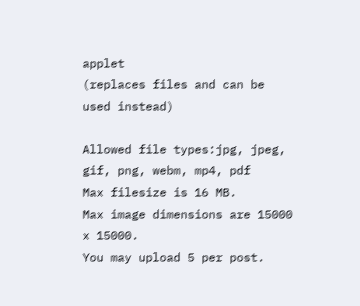applet
(replaces files and can be used instead)

Allowed file types:jpg, jpeg, gif, png, webm, mp4, pdf
Max filesize is 16 MB.
Max image dimensions are 15000 x 15000.
You may upload 5 per post.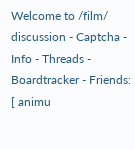Welcome to /film/ discussion - Captcha - Info - Threads - Boardtracker - Friends: [ animu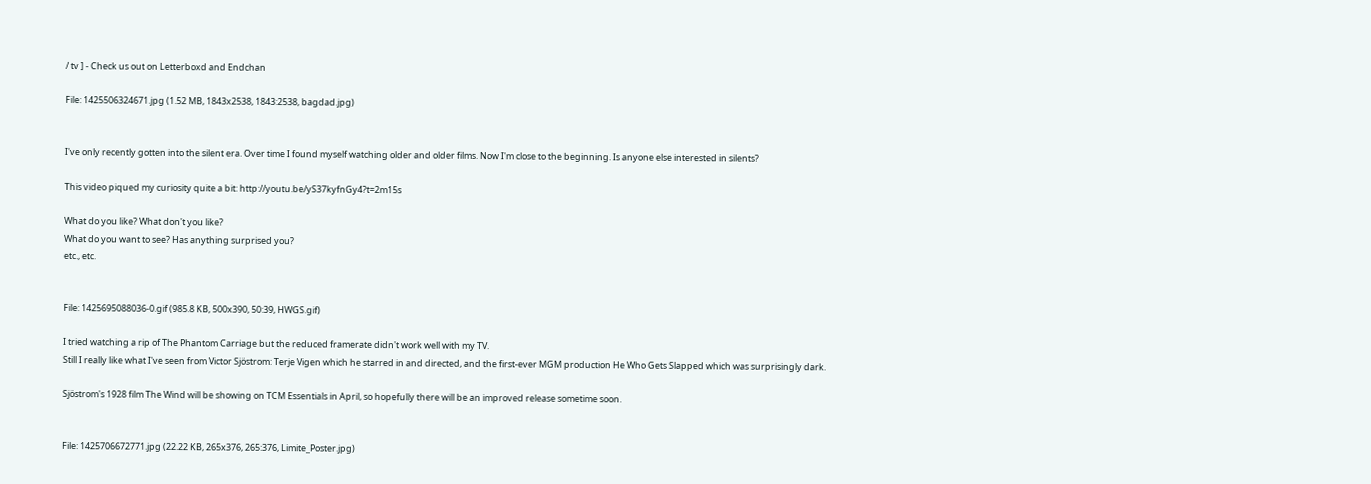/ tv ] - Check us out on Letterboxd and Endchan

File: 1425506324671.jpg (1.52 MB, 1843x2538, 1843:2538, bagdad.jpg)


I've only recently gotten into the silent era. Over time I found myself watching older and older films. Now I'm close to the beginning. Is anyone else interested in silents?

This video piqued my curiosity quite a bit: http://youtu.be/yS37kyfnGy4?t=2m15s

What do you like? What don't you like?
What do you want to see? Has anything surprised you?
etc., etc.


File: 1425695088036-0.gif (985.8 KB, 500x390, 50:39, HWGS.gif)

I tried watching a rip of The Phantom Carriage but the reduced framerate didn't work well with my TV.
Still I really like what I've seen from Victor Sjöstrom: Terje Vigen which he starred in and directed, and the first-ever MGM production He Who Gets Slapped which was surprisingly dark.

Sjöstrom's 1928 film The Wind will be showing on TCM Essentials in April, so hopefully there will be an improved release sometime soon.


File: 1425706672771.jpg (22.22 KB, 265x376, 265:376, Limite_Poster.jpg)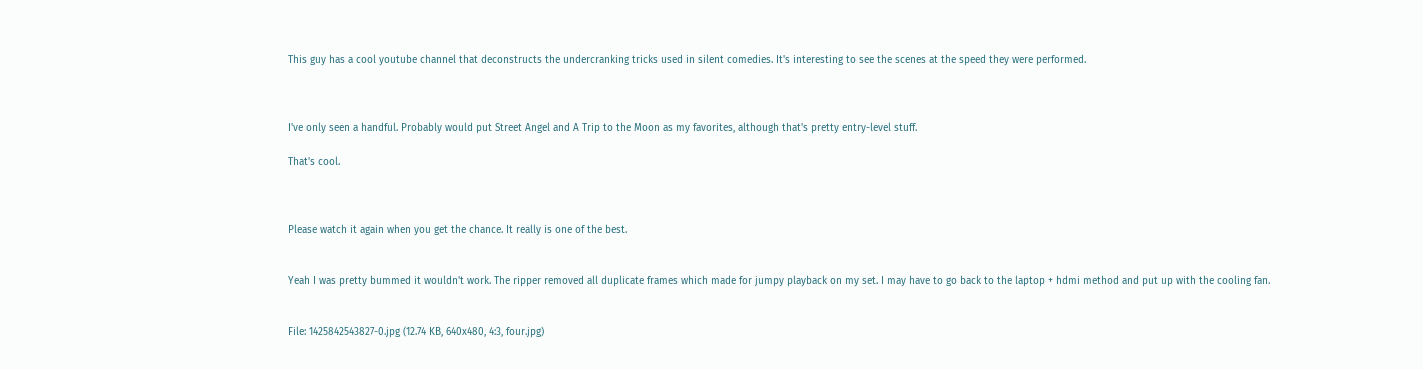This guy has a cool youtube channel that deconstructs the undercranking tricks used in silent comedies. It's interesting to see the scenes at the speed they were performed.



I've only seen a handful. Probably would put Street Angel and A Trip to the Moon as my favorites, although that's pretty entry-level stuff.

That's cool.



Please watch it again when you get the chance. It really is one of the best.


Yeah I was pretty bummed it wouldn't work. The ripper removed all duplicate frames which made for jumpy playback on my set. I may have to go back to the laptop + hdmi method and put up with the cooling fan.


File: 1425842543827-0.jpg (12.74 KB, 640x480, 4:3, four.jpg)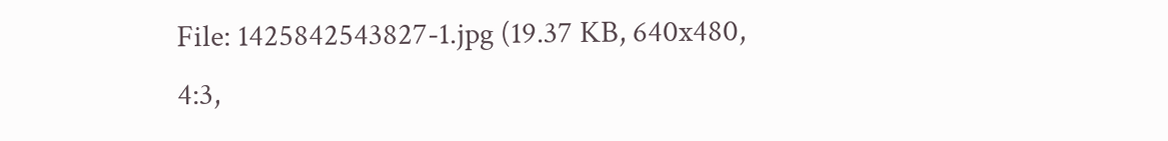File: 1425842543827-1.jpg (19.37 KB, 640x480, 4:3,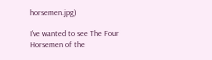horsemen.jpg)

I've wanted to see The Four Horsemen of the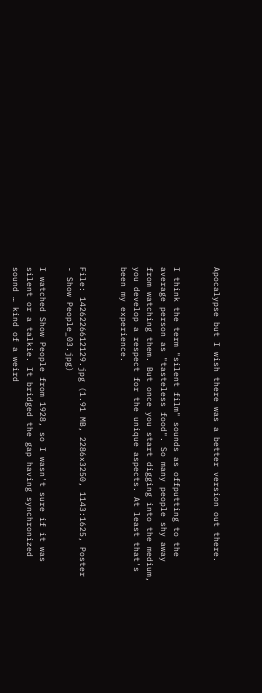Apocalypse but I wish there was a better version out there.


I think the term "silent film" sounds as offputting to the average person as "tasteless food". So many people shy away from watching them. But once you start digging into the medium, you develop a respect for the unique aspects. At least that's been my experience.


File: 1426226612129.jpg (1.91 MB, 2286x3250, 1143:1625, Poster - Show People_03.jpg)

I watched Show People from 1928, so I wasn't sure if it was silent or a talkie. It bridged the gap having synchronized sound … kind of a weird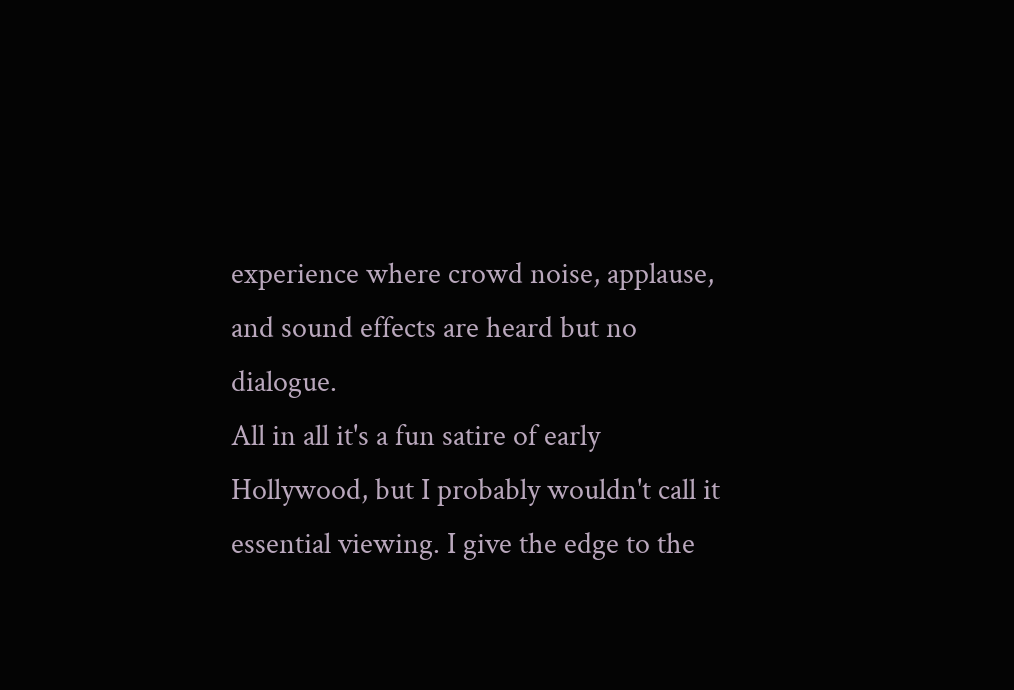experience where crowd noise, applause, and sound effects are heard but no dialogue.
All in all it's a fun satire of early Hollywood, but I probably wouldn't call it essential viewing. I give the edge to the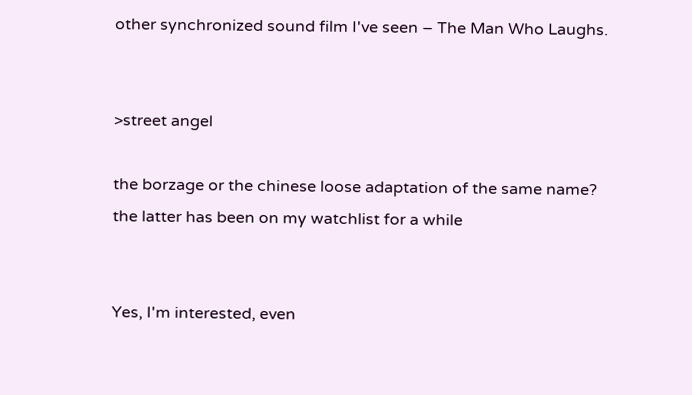other synchronized sound film I've seen – The Man Who Laughs.


>street angel

the borzage or the chinese loose adaptation of the same name? the latter has been on my watchlist for a while


Yes, I'm interested, even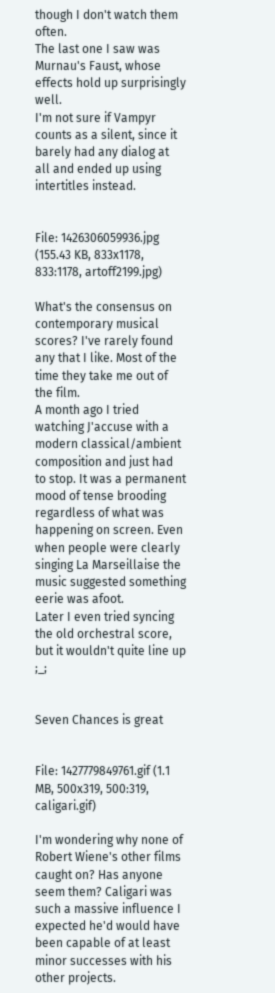though I don't watch them often.
The last one I saw was Murnau's Faust, whose effects hold up surprisingly well.
I'm not sure if Vampyr counts as a silent, since it barely had any dialog at all and ended up using intertitles instead.


File: 1426306059936.jpg (155.43 KB, 833x1178, 833:1178, artoff2199.jpg)

What's the consensus on contemporary musical scores? I've rarely found any that I like. Most of the time they take me out of the film.
A month ago I tried watching J'accuse with a modern classical/ambient composition and just had to stop. It was a permanent mood of tense brooding regardless of what was happening on screen. Even when people were clearly singing La Marseillaise the music suggested something eerie was afoot.
Later I even tried syncing the old orchestral score, but it wouldn't quite line up ;_;


Seven Chances is great


File: 1427779849761.gif (1.1 MB, 500x319, 500:319, caligari.gif)

I'm wondering why none of Robert Wiene's other films caught on? Has anyone seem them? Caligari was such a massive influence I expected he'd would have been capable of at least minor successes with his other projects.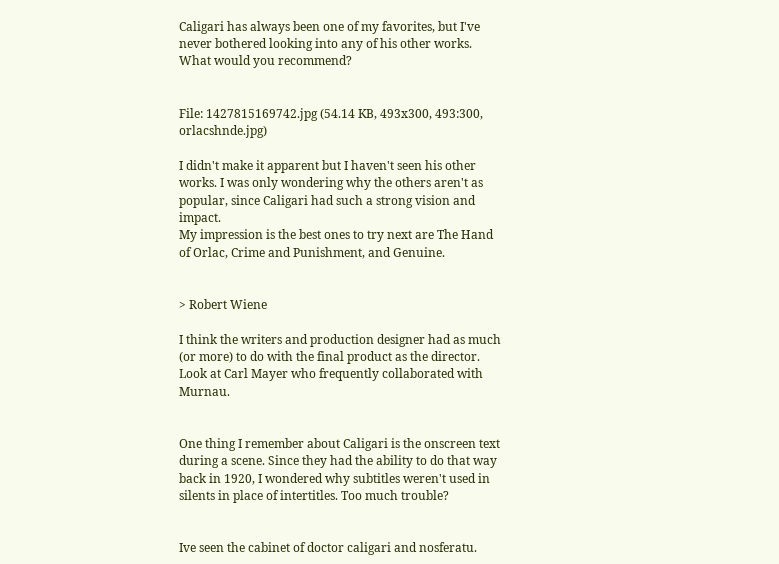Caligari has always been one of my favorites, but I've never bothered looking into any of his other works. What would you recommend?


File: 1427815169742.jpg (54.14 KB, 493x300, 493:300, orlacshnde.jpg)

I didn't make it apparent but I haven't seen his other works. I was only wondering why the others aren't as popular, since Caligari had such a strong vision and impact.
My impression is the best ones to try next are The Hand of Orlac, Crime and Punishment, and Genuine.


> Robert Wiene

I think the writers and production designer had as much (or more) to do with the final product as the director. Look at Carl Mayer who frequently collaborated with Murnau.


One thing I remember about Caligari is the onscreen text during a scene. Since they had the ability to do that way back in 1920, I wondered why subtitles weren't used in silents in place of intertitles. Too much trouble?


Ive seen the cabinet of doctor caligari and nosferatu.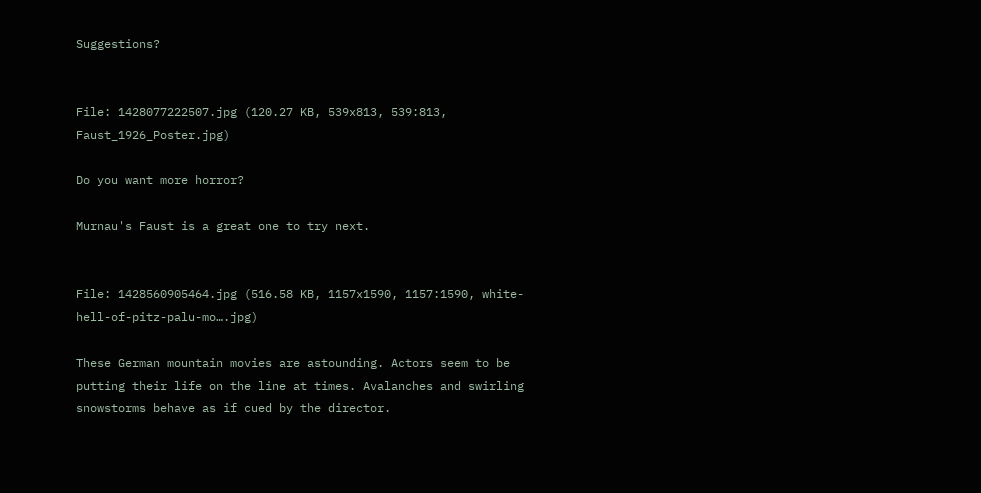Suggestions?


File: 1428077222507.jpg (120.27 KB, 539x813, 539:813, Faust_1926_Poster.jpg)

Do you want more horror?

Murnau's Faust is a great one to try next.


File: 1428560905464.jpg (516.58 KB, 1157x1590, 1157:1590, white-hell-of-pitz-palu-mo….jpg)

These German mountain movies are astounding. Actors seem to be putting their life on the line at times. Avalanches and swirling snowstorms behave as if cued by the director.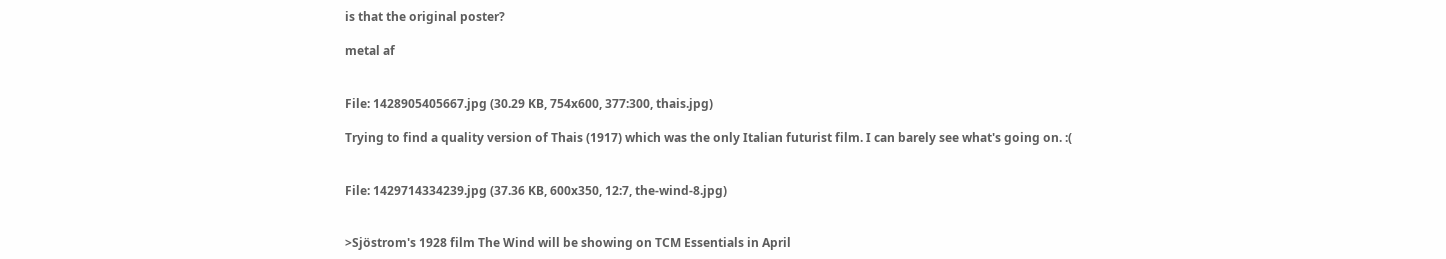is that the original poster?

metal af


File: 1428905405667.jpg (30.29 KB, 754x600, 377:300, thais.jpg)

Trying to find a quality version of Thais (1917) which was the only Italian futurist film. I can barely see what's going on. :(


File: 1429714334239.jpg (37.36 KB, 600x350, 12:7, the-wind-8.jpg)


>Sjöstrom's 1928 film The Wind will be showing on TCM Essentials in April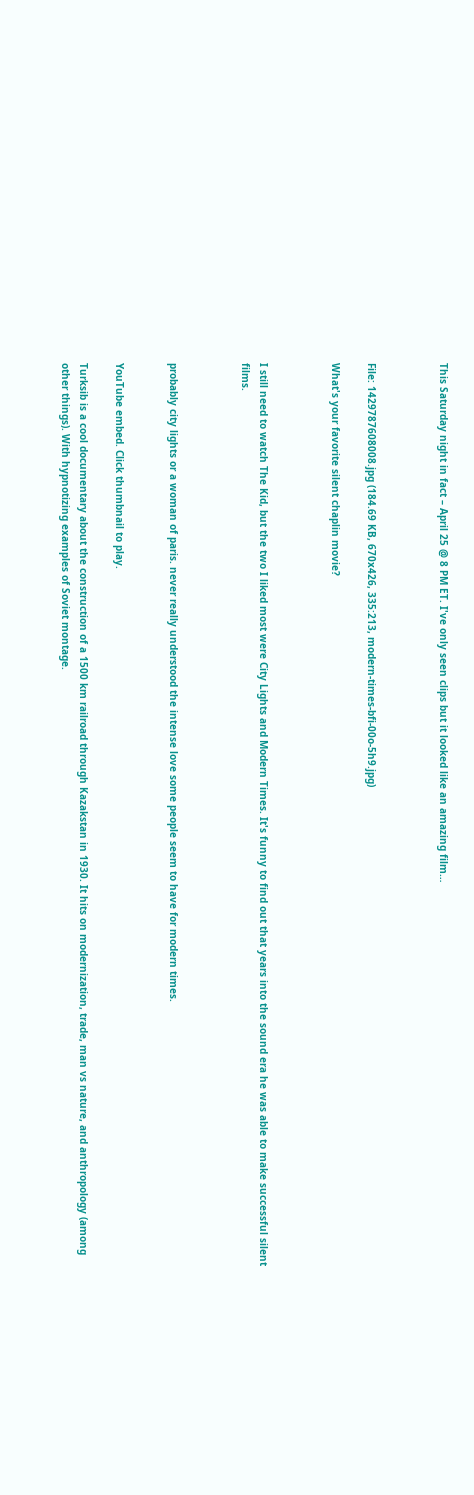This Saturday night in fact – April 25 @ 8 PM ET. I've only seen clips but it looked like an amazing film…



File: 1429787608008.jpg (184.69 KB, 670x426, 335:213, modern-times-bfi-00o-5h9.jpg)

What's your favorite silent chaplin movie?



I still need to watch The Kid, but the two I liked most were City Lights and Modern Times. It's funny to find out that years into the sound era he was able to make successful silent films.



probably city lights or a woman of paris. never really understood the intense love some people seem to have for modern times.


YouTube embed. Click thumbnail to play.

Turksib is a cool documentary about the construction of a 1500 km railroad through Kazakstan in 1930. It hits on modernization, trade, man vs nature, and anthropology (among other things). With hypnotizing examples of Soviet montage.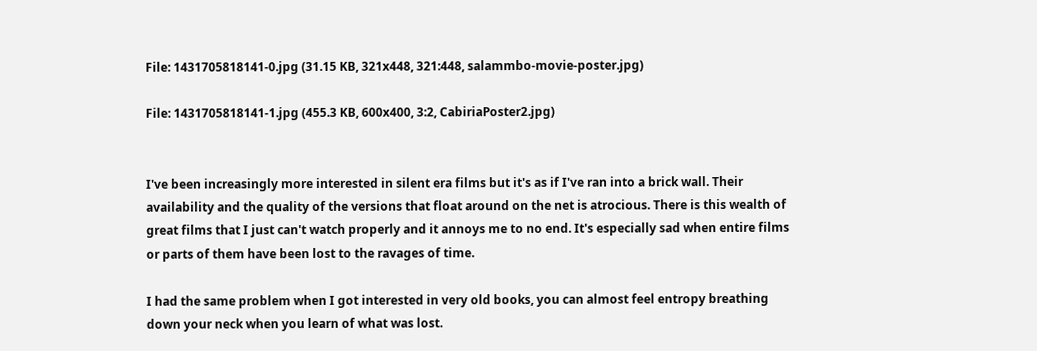File: 1431705818141-0.jpg (31.15 KB, 321x448, 321:448, salammbo-movie-poster.jpg)

File: 1431705818141-1.jpg (455.3 KB, 600x400, 3:2, CabiriaPoster2.jpg)


I've been increasingly more interested in silent era films but it's as if I've ran into a brick wall. Their availability and the quality of the versions that float around on the net is atrocious. There is this wealth of great films that I just can't watch properly and it annoys me to no end. It's especially sad when entire films or parts of them have been lost to the ravages of time.

I had the same problem when I got interested in very old books, you can almost feel entropy breathing down your neck when you learn of what was lost.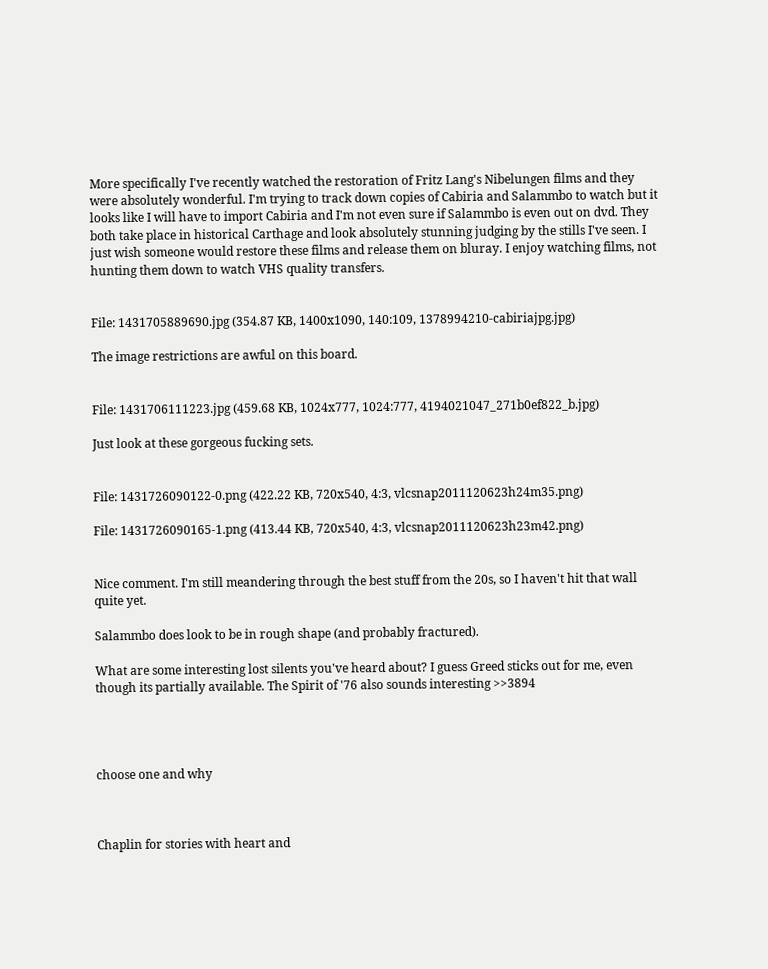More specifically I've recently watched the restoration of Fritz Lang's Nibelungen films and they were absolutely wonderful. I'm trying to track down copies of Cabiria and Salammbo to watch but it looks like I will have to import Cabiria and I'm not even sure if Salammbo is even out on dvd. They both take place in historical Carthage and look absolutely stunning judging by the stills I've seen. I just wish someone would restore these films and release them on bluray. I enjoy watching films, not hunting them down to watch VHS quality transfers.


File: 1431705889690.jpg (354.87 KB, 1400x1090, 140:109, 1378994210-cabiriajpg.jpg)

The image restrictions are awful on this board.


File: 1431706111223.jpg (459.68 KB, 1024x777, 1024:777, 4194021047_271b0ef822_b.jpg)

Just look at these gorgeous fucking sets.


File: 1431726090122-0.png (422.22 KB, 720x540, 4:3, vlcsnap2011120623h24m35.png)

File: 1431726090165-1.png (413.44 KB, 720x540, 4:3, vlcsnap2011120623h23m42.png)


Nice comment. I'm still meandering through the best stuff from the 20s, so I haven't hit that wall quite yet.

Salammbo does look to be in rough shape (and probably fractured).

What are some interesting lost silents you've heard about? I guess Greed sticks out for me, even though its partially available. The Spirit of '76 also sounds interesting >>3894




choose one and why



Chaplin for stories with heart and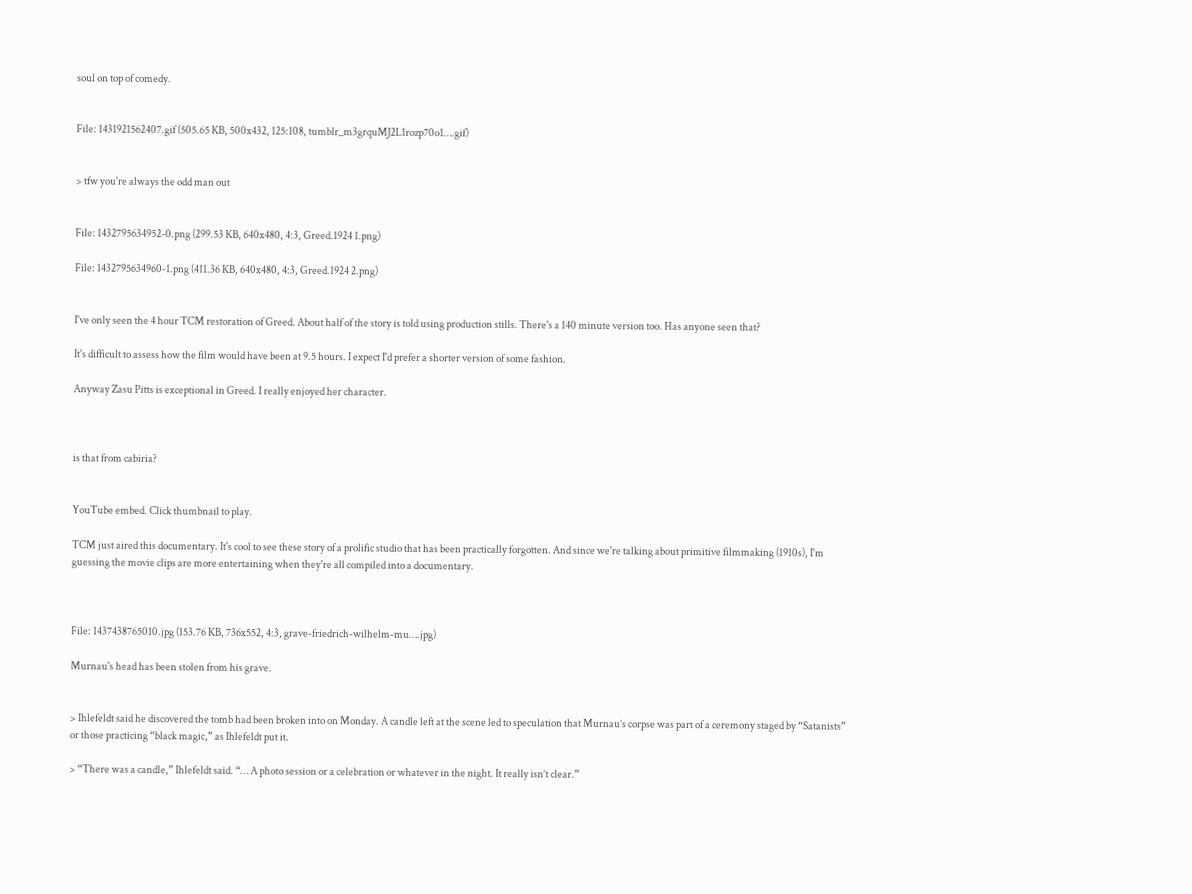soul on top of comedy.


File: 1431921562407.gif (505.65 KB, 500x432, 125:108, tumblr_m3grquMJ2L1rozp70o1….gif)


> tfw you're always the odd man out


File: 1432795634952-0.png (299.53 KB, 640x480, 4:3, Greed.1924 1.png)

File: 1432795634960-1.png (411.36 KB, 640x480, 4:3, Greed.1924 2.png)


I've only seen the 4 hour TCM restoration of Greed. About half of the story is told using production stills. There's a 140 minute version too. Has anyone seen that?

It's difficult to assess how the film would have been at 9.5 hours. I expect I'd prefer a shorter version of some fashion.

Anyway Zasu Pitts is exceptional in Greed. I really enjoyed her character.



is that from cabiria?


YouTube embed. Click thumbnail to play.

TCM just aired this documentary. It's cool to see these story of a prolific studio that has been practically forgotten. And since we're talking about primitive filmmaking (1910s), I'm guessing the movie clips are more entertaining when they're all compiled into a documentary.



File: 1437438765010.jpg (153.76 KB, 736x552, 4:3, grave-friedrich-wilhelm-mu….jpg)

Murnau's head has been stolen from his grave.


> Ihlefeldt said he discovered the tomb had been broken into on Monday. A candle left at the scene led to speculation that Murnau’s corpse was part of a ceremony staged by “Satanists” or those practicing “black magic,” as Ihlefeldt put it.

> “There was a candle,” Ihlefeldt said. “… A photo session or a celebration or whatever in the night. It really isn’t clear.”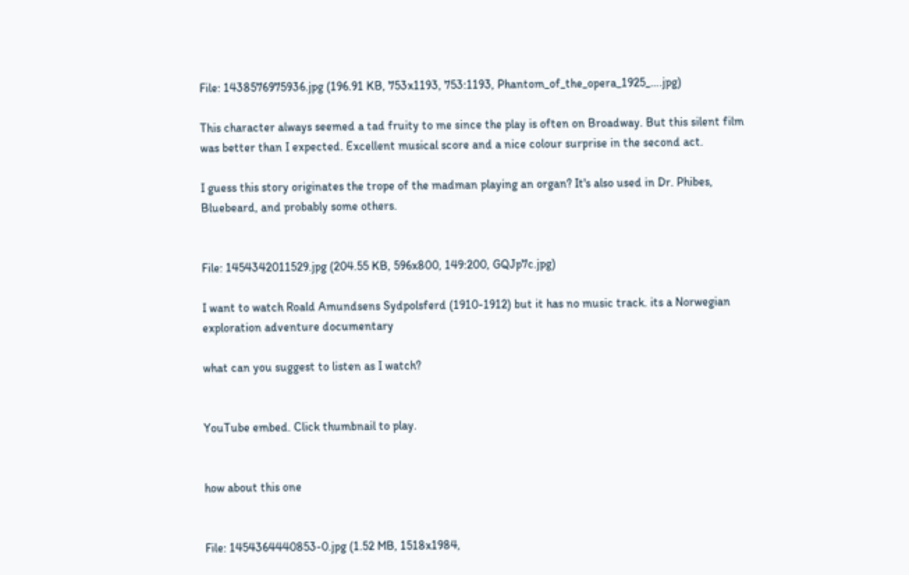File: 1438576975936.jpg (196.91 KB, 753x1193, 753:1193, Phantom_of_the_opera_1925_….jpg)

This character always seemed a tad fruity to me since the play is often on Broadway. But this silent film was better than I expected. Excellent musical score and a nice colour surprise in the second act.

I guess this story originates the trope of the madman playing an organ? It's also used in Dr. Phibes, Bluebeard, and probably some others.


File: 1454342011529.jpg (204.55 KB, 596x800, 149:200, GQJp7c.jpg)

I want to watch Roald Amundsens Sydpolsferd (1910-1912) but it has no music track. its a Norwegian exploration adventure documentary

what can you suggest to listen as I watch?


YouTube embed. Click thumbnail to play.


how about this one


File: 1454364440853-0.jpg (1.52 MB, 1518x1984,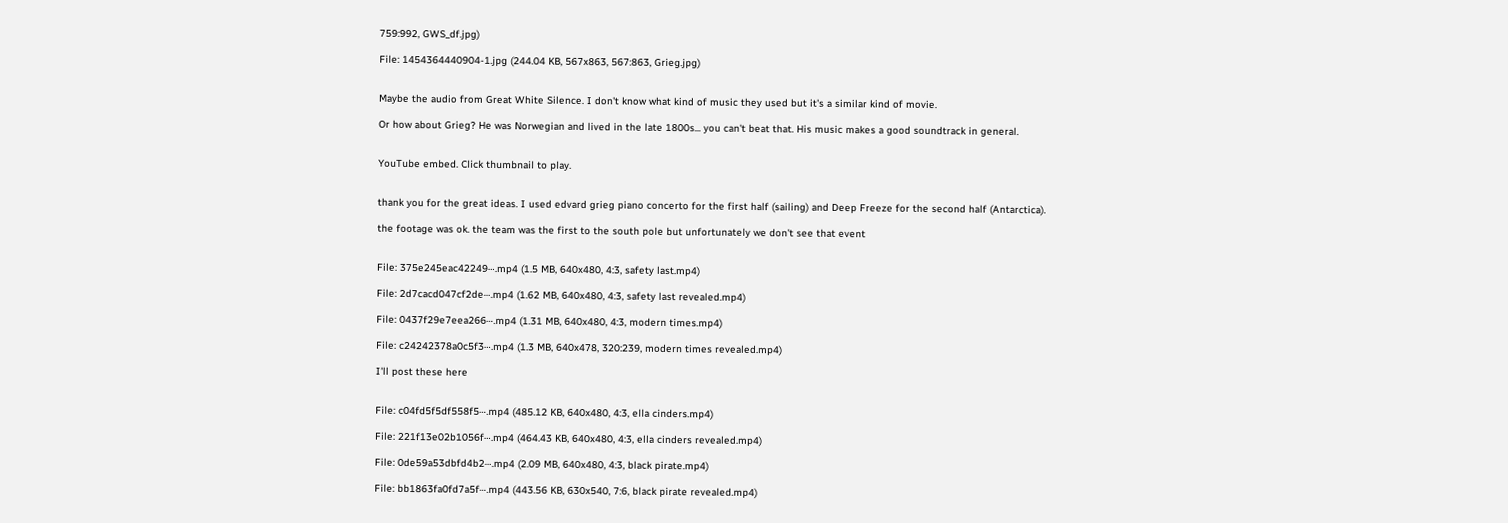759:992, GWS_df.jpg)

File: 1454364440904-1.jpg (244.04 KB, 567x863, 567:863, Grieg.jpg)


Maybe the audio from Great White Silence. I don't know what kind of music they used but it's a similar kind of movie.

Or how about Grieg? He was Norwegian and lived in the late 1800s... you can't beat that. His music makes a good soundtrack in general.


YouTube embed. Click thumbnail to play.


thank you for the great ideas. I used edvard grieg piano concerto for the first half (sailing) and Deep Freeze for the second half (Antarctica).

the footage was ok. the team was the first to the south pole but unfortunately we don't see that event


File: 375e245eac42249⋯.mp4 (1.5 MB, 640x480, 4:3, safety last.mp4)

File: 2d7cacd047cf2de⋯.mp4 (1.62 MB, 640x480, 4:3, safety last revealed.mp4)

File: 0437f29e7eea266⋯.mp4 (1.31 MB, 640x480, 4:3, modern times.mp4)

File: c24242378a0c5f3⋯.mp4 (1.3 MB, 640x478, 320:239, modern times revealed.mp4)

I'll post these here


File: c04fd5f5df558f5⋯.mp4 (485.12 KB, 640x480, 4:3, ella cinders.mp4)

File: 221f13e02b1056f⋯.mp4 (464.43 KB, 640x480, 4:3, ella cinders revealed.mp4)

File: 0de59a53dbfd4b2⋯.mp4 (2.09 MB, 640x480, 4:3, black pirate.mp4)

File: bb1863fa0fd7a5f⋯.mp4 (443.56 KB, 630x540, 7:6, black pirate revealed.mp4)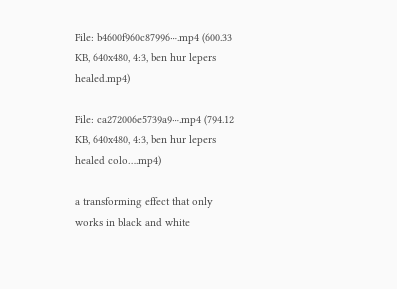File: b4600f960c87996⋯.mp4 (600.33 KB, 640x480, 4:3, ben hur lepers healed.mp4)

File: ca272006e5739a9⋯.mp4 (794.12 KB, 640x480, 4:3, ben hur lepers healed colo….mp4)

a transforming effect that only works in black and white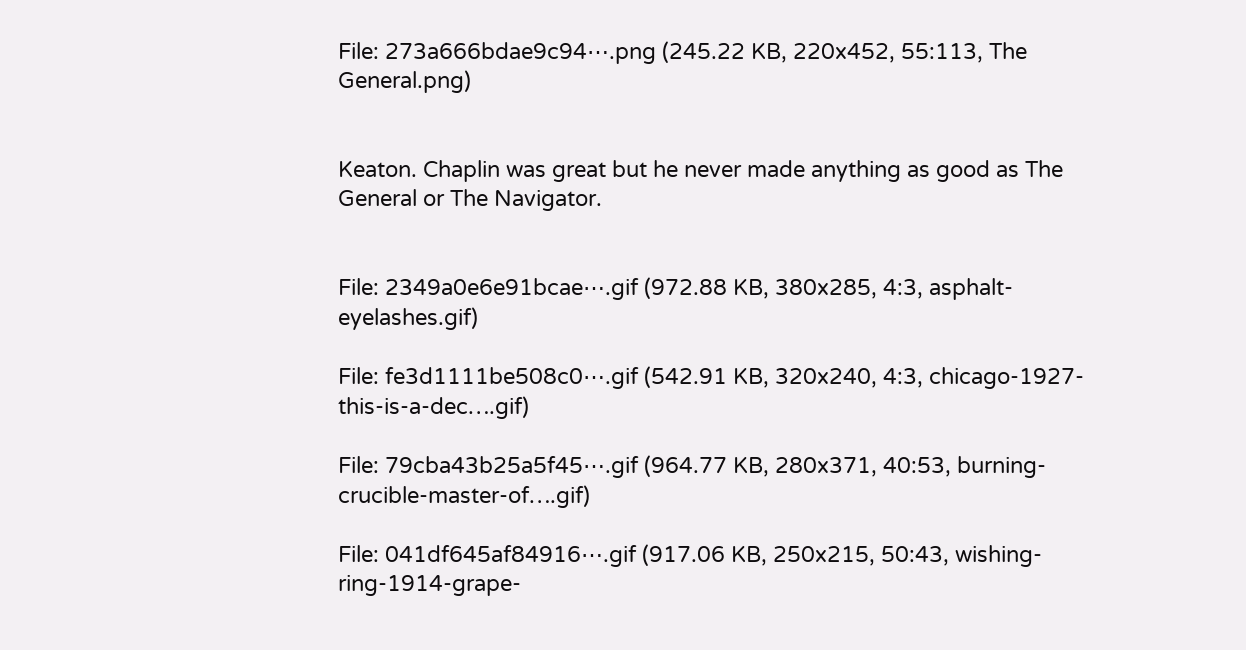File: 273a666bdae9c94⋯.png (245.22 KB, 220x452, 55:113, The General.png)


Keaton. Chaplin was great but he never made anything as good as The General or The Navigator.


File: 2349a0e6e91bcae⋯.gif (972.88 KB, 380x285, 4:3, asphalt-eyelashes.gif)

File: fe3d1111be508c0⋯.gif (542.91 KB, 320x240, 4:3, chicago-1927-this-is-a-dec….gif)

File: 79cba43b25a5f45⋯.gif (964.77 KB, 280x371, 40:53, burning-crucible-master-of….gif)

File: 041df645af84916⋯.gif (917.06 KB, 250x215, 50:43, wishing-ring-1914-grape-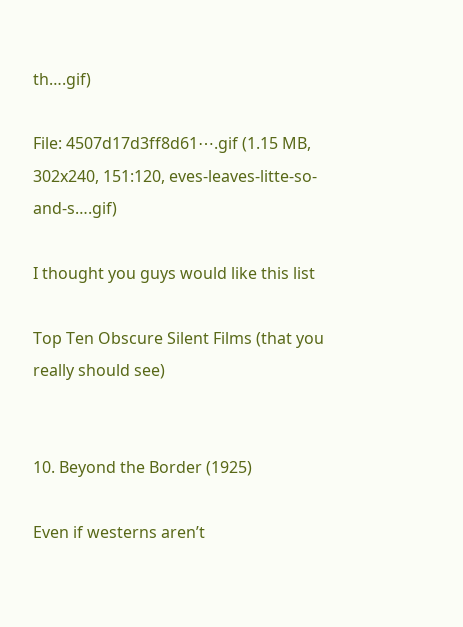th….gif)

File: 4507d17d3ff8d61⋯.gif (1.15 MB, 302x240, 151:120, eves-leaves-litte-so-and-s….gif)

I thought you guys would like this list

Top Ten Obscure Silent Films (that you really should see)


10. Beyond the Border (1925)

Even if westerns aren’t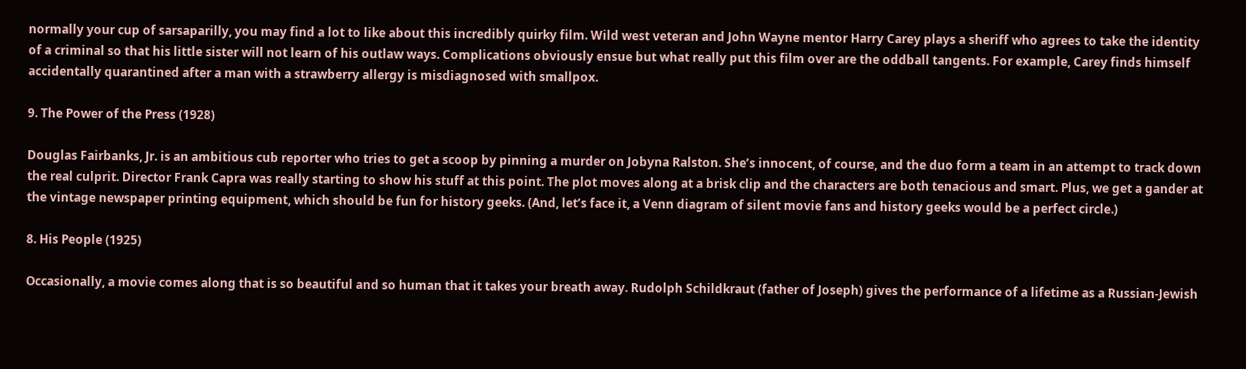normally your cup of sarsaparilly, you may find a lot to like about this incredibly quirky film. Wild west veteran and John Wayne mentor Harry Carey plays a sheriff who agrees to take the identity of a criminal so that his little sister will not learn of his outlaw ways. Complications obviously ensue but what really put this film over are the oddball tangents. For example, Carey finds himself accidentally quarantined after a man with a strawberry allergy is misdiagnosed with smallpox.

9. The Power of the Press (1928)

Douglas Fairbanks, Jr. is an ambitious cub reporter who tries to get a scoop by pinning a murder on Jobyna Ralston. She’s innocent, of course, and the duo form a team in an attempt to track down the real culprit. Director Frank Capra was really starting to show his stuff at this point. The plot moves along at a brisk clip and the characters are both tenacious and smart. Plus, we get a gander at the vintage newspaper printing equipment, which should be fun for history geeks. (And, let’s face it, a Venn diagram of silent movie fans and history geeks would be a perfect circle.)

8. His People (1925)

Occasionally, a movie comes along that is so beautiful and so human that it takes your breath away. Rudolph Schildkraut (father of Joseph) gives the performance of a lifetime as a Russian-Jewish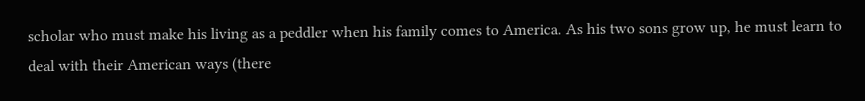scholar who must make his living as a peddler when his family comes to America. As his two sons grow up, he must learn to deal with their American ways (there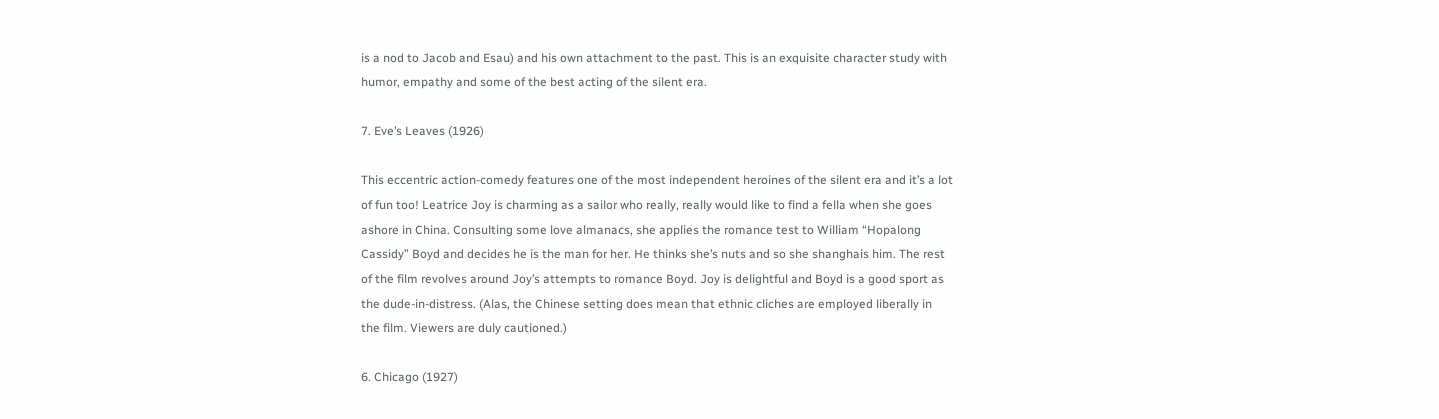is a nod to Jacob and Esau) and his own attachment to the past. This is an exquisite character study with humor, empathy and some of the best acting of the silent era.

7. Eve’s Leaves (1926)

This eccentric action-comedy features one of the most independent heroines of the silent era and it’s a lot of fun too! Leatrice Joy is charming as a sailor who really, really would like to find a fella when she goes ashore in China. Consulting some love almanacs, she applies the romance test to William “Hopalong Cassidy” Boyd and decides he is the man for her. He thinks she’s nuts and so she shanghais him. The rest of the film revolves around Joy’s attempts to romance Boyd. Joy is delightful and Boyd is a good sport as the dude-in-distress. (Alas, the Chinese setting does mean that ethnic cliches are employed liberally in the film. Viewers are duly cautioned.)

6. Chicago (1927)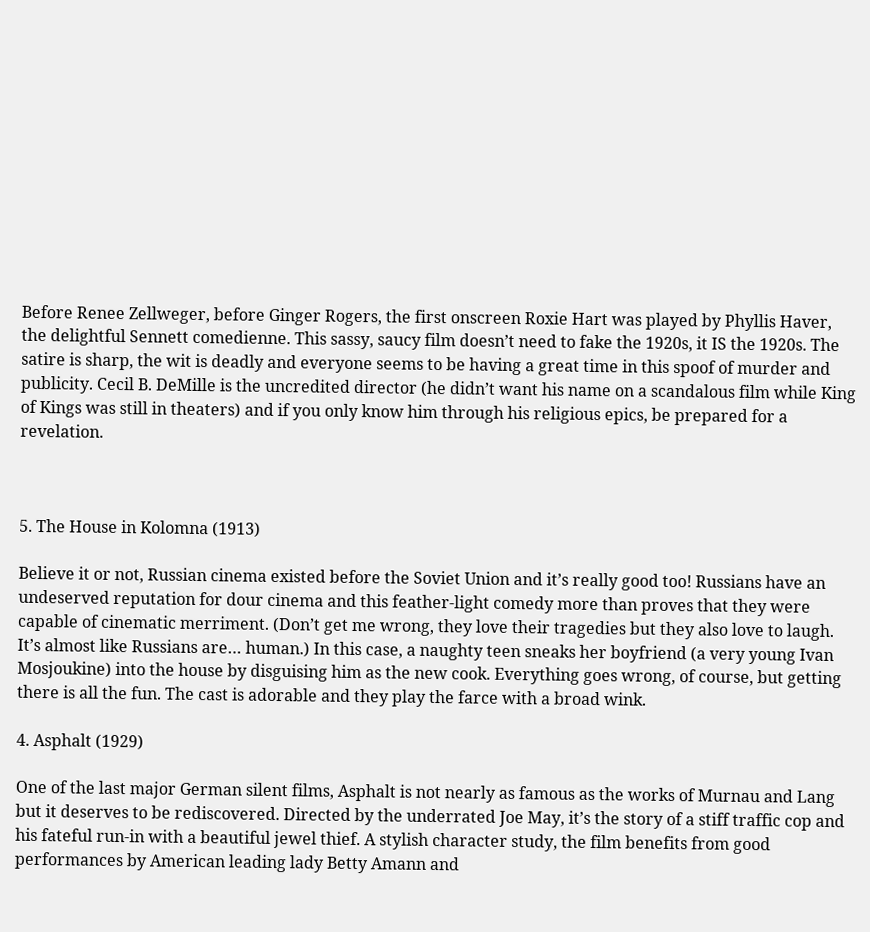Before Renee Zellweger, before Ginger Rogers, the first onscreen Roxie Hart was played by Phyllis Haver, the delightful Sennett comedienne. This sassy, saucy film doesn’t need to fake the 1920s, it IS the 1920s. The satire is sharp, the wit is deadly and everyone seems to be having a great time in this spoof of murder and publicity. Cecil B. DeMille is the uncredited director (he didn’t want his name on a scandalous film while King of Kings was still in theaters) and if you only know him through his religious epics, be prepared for a revelation.



5. The House in Kolomna (1913)

Believe it or not, Russian cinema existed before the Soviet Union and it’s really good too! Russians have an undeserved reputation for dour cinema and this feather-light comedy more than proves that they were capable of cinematic merriment. (Don’t get me wrong, they love their tragedies but they also love to laugh. It’s almost like Russians are… human.) In this case, a naughty teen sneaks her boyfriend (a very young Ivan Mosjoukine) into the house by disguising him as the new cook. Everything goes wrong, of course, but getting there is all the fun. The cast is adorable and they play the farce with a broad wink.

4. Asphalt (1929)

One of the last major German silent films, Asphalt is not nearly as famous as the works of Murnau and Lang but it deserves to be rediscovered. Directed by the underrated Joe May, it’s the story of a stiff traffic cop and his fateful run-in with a beautiful jewel thief. A stylish character study, the film benefits from good performances by American leading lady Betty Amann and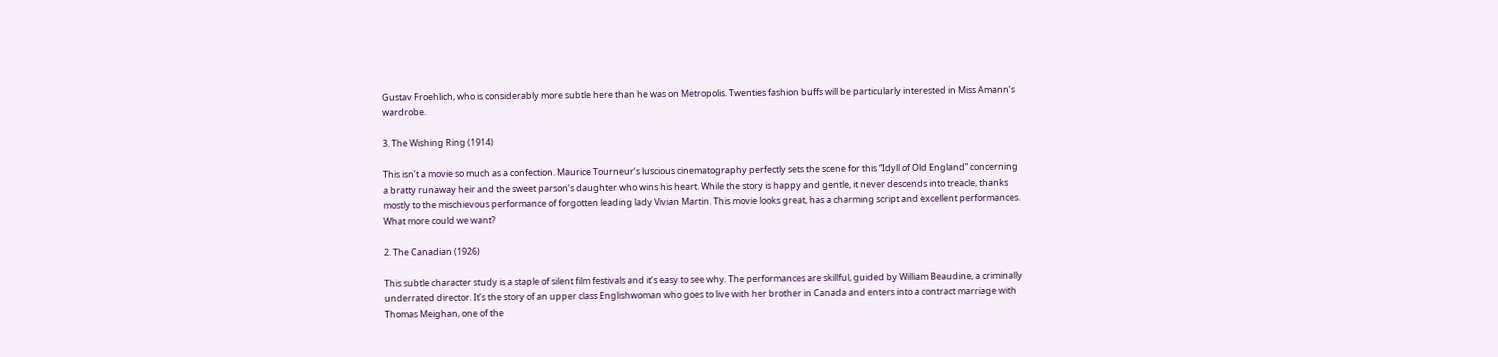Gustav Froehlich, who is considerably more subtle here than he was on Metropolis. Twenties fashion buffs will be particularly interested in Miss Amann’s wardrobe.

3. The Wishing Ring (1914)

This isn’t a movie so much as a confection. Maurice Tourneur’s luscious cinematography perfectly sets the scene for this “Idyll of Old England” concerning a bratty runaway heir and the sweet parson’s daughter who wins his heart. While the story is happy and gentle, it never descends into treacle, thanks mostly to the mischievous performance of forgotten leading lady Vivian Martin. This movie looks great, has a charming script and excellent performances. What more could we want?

2. The Canadian (1926)

This subtle character study is a staple of silent film festivals and it’s easy to see why. The performances are skillful, guided by William Beaudine, a criminally underrated director. It’s the story of an upper class Englishwoman who goes to live with her brother in Canada and enters into a contract marriage with Thomas Meighan, one of the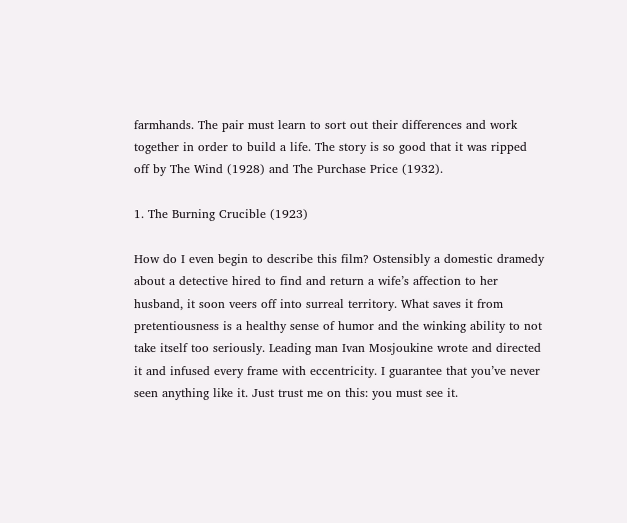farmhands. The pair must learn to sort out their differences and work together in order to build a life. The story is so good that it was ripped off by The Wind (1928) and The Purchase Price (1932).

1. The Burning Crucible (1923)

How do I even begin to describe this film? Ostensibly a domestic dramedy about a detective hired to find and return a wife’s affection to her husband, it soon veers off into surreal territory. What saves it from pretentiousness is a healthy sense of humor and the winking ability to not take itself too seriously. Leading man Ivan Mosjoukine wrote and directed it and infused every frame with eccentricity. I guarantee that you’ve never seen anything like it. Just trust me on this: you must see it.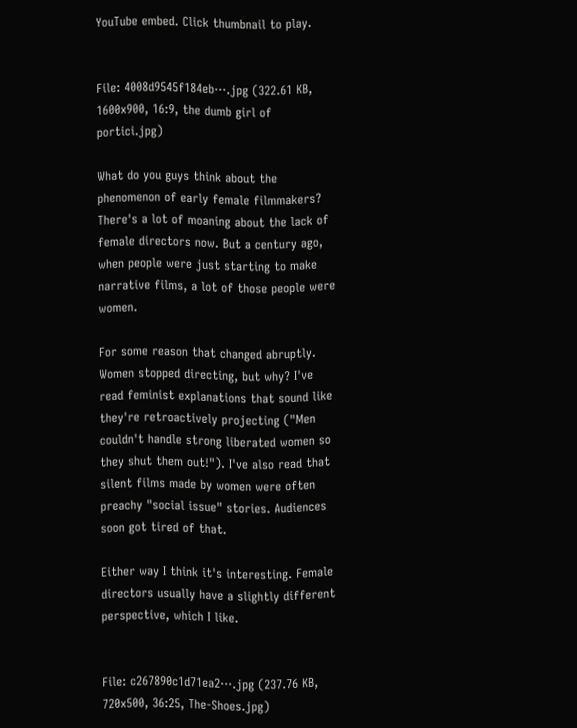YouTube embed. Click thumbnail to play.


File: 4008d9545f184eb⋯.jpg (322.61 KB, 1600x900, 16:9, the dumb girl of portici.jpg)

What do you guys think about the phenomenon of early female filmmakers? There's a lot of moaning about the lack of female directors now. But a century ago, when people were just starting to make narrative films, a lot of those people were women.

For some reason that changed abruptly. Women stopped directing, but why? I've read feminist explanations that sound like they're retroactively projecting ("Men couldn't handle strong liberated women so they shut them out!"). I've also read that silent films made by women were often preachy "social issue" stories. Audiences soon got tired of that.

Either way I think it's interesting. Female directors usually have a slightly different perspective, which I like.


File: c267890c1d71ea2⋯.jpg (237.76 KB, 720x500, 36:25, The-Shoes.jpg)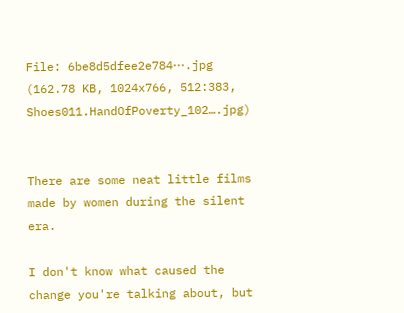File: 6be8d5dfee2e784⋯.jpg (162.78 KB, 1024x766, 512:383, Shoes011.HandOfPoverty_102….jpg)


There are some neat little films made by women during the silent era.

I don't know what caused the change you're talking about, but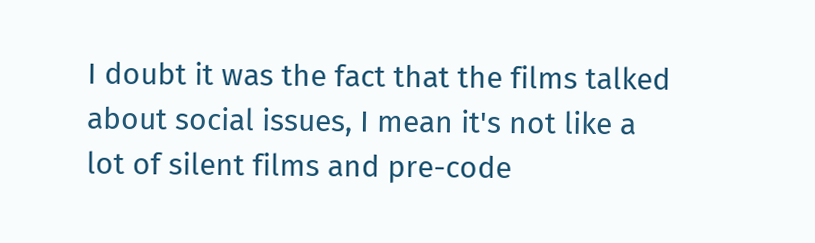I doubt it was the fact that the films talked about social issues, I mean it's not like a lot of silent films and pre-code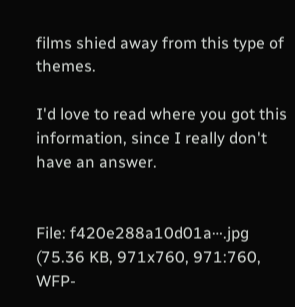films shied away from this type of themes.

I'd love to read where you got this information, since I really don't have an answer.


File: f420e288a10d01a⋯.jpg (75.36 KB, 971x760, 971:760, WFP-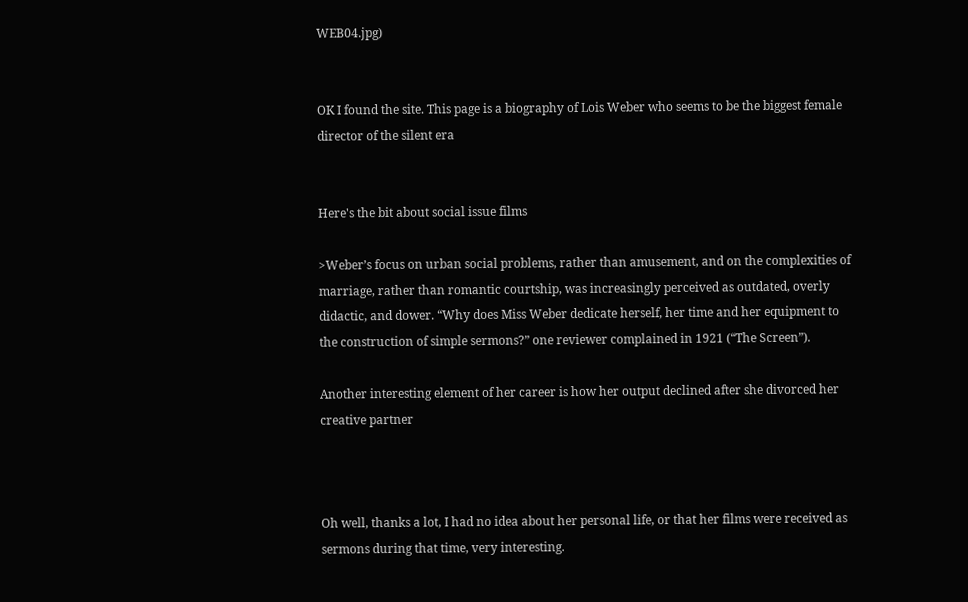WEB04.jpg)


OK I found the site. This page is a biography of Lois Weber who seems to be the biggest female director of the silent era


Here's the bit about social issue films

>Weber’s focus on urban social problems, rather than amusement, and on the complexities of marriage, rather than romantic courtship, was increasingly perceived as outdated, overly didactic, and dower. “Why does Miss Weber dedicate herself, her time and her equipment to the construction of simple sermons?” one reviewer complained in 1921 (“The Screen”).

Another interesting element of her career is how her output declined after she divorced her creative partner



Oh well, thanks a lot, I had no idea about her personal life, or that her films were received as sermons during that time, very interesting.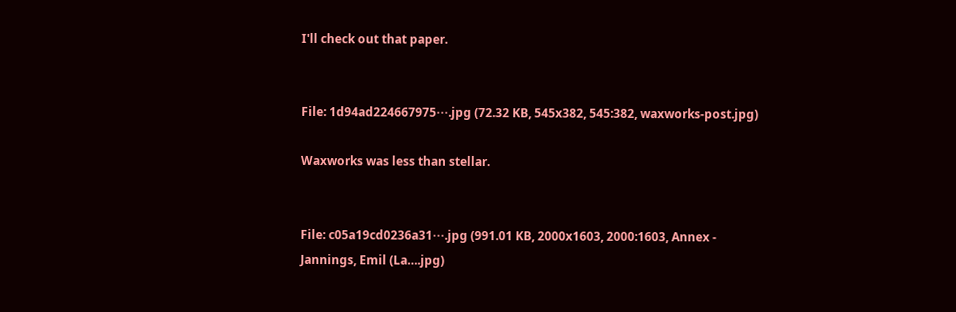I'll check out that paper.


File: 1d94ad224667975⋯.jpg (72.32 KB, 545x382, 545:382, waxworks-post.jpg)

Waxworks was less than stellar.


File: c05a19cd0236a31⋯.jpg (991.01 KB, 2000x1603, 2000:1603, Annex - Jannings, Emil (La….jpg)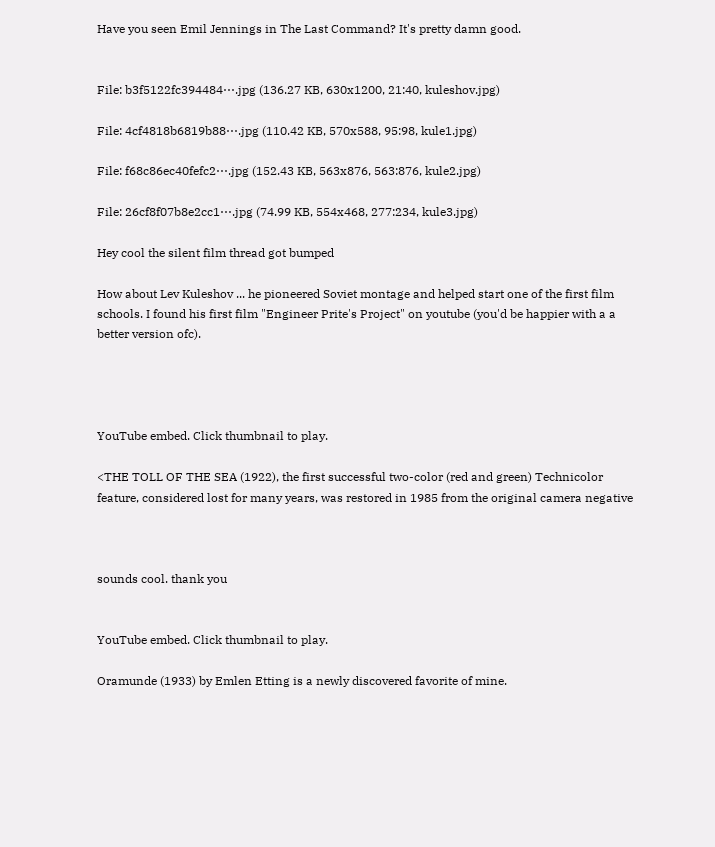Have you seen Emil Jennings in The Last Command? It's pretty damn good.


File: b3f5122fc394484⋯.jpg (136.27 KB, 630x1200, 21:40, kuleshov.jpg)

File: 4cf4818b6819b88⋯.jpg (110.42 KB, 570x588, 95:98, kule1.jpg)

File: f68c86ec40fefc2⋯.jpg (152.43 KB, 563x876, 563:876, kule2.jpg)

File: 26cf8f07b8e2cc1⋯.jpg (74.99 KB, 554x468, 277:234, kule3.jpg)

Hey cool the silent film thread got bumped

How about Lev Kuleshov ... he pioneered Soviet montage and helped start one of the first film schools. I found his first film "Engineer Prite's Project" on youtube (you'd be happier with a a better version ofc).




YouTube embed. Click thumbnail to play.

<THE TOLL OF THE SEA (1922), the first successful two-color (red and green) Technicolor feature, considered lost for many years, was restored in 1985 from the original camera negative



sounds cool. thank you


YouTube embed. Click thumbnail to play.

Oramunde (1933) by Emlen Etting is a newly discovered favorite of mine.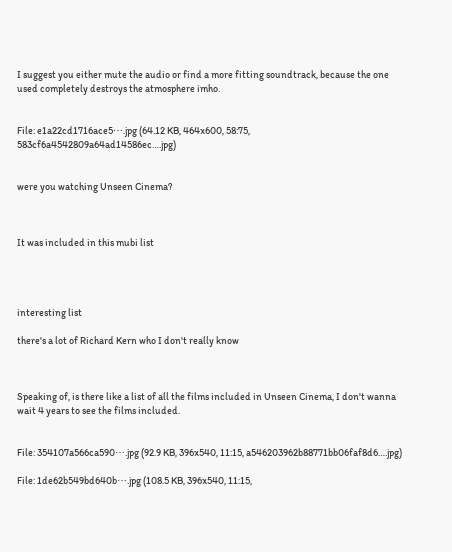I suggest you either mute the audio or find a more fitting soundtrack, because the one used completely destroys the atmosphere imho.


File: e1a22cd1716ace5⋯.jpg (64.12 KB, 464x600, 58:75, 583cf6a4542809a64ad14586ec….jpg)


were you watching Unseen Cinema?



It was included in this mubi list




interesting list

there's a lot of Richard Kern who I don't really know



Speaking of, is there like a list of all the films included in Unseen Cinema, I don't wanna wait 4 years to see the films included.


File: 354107a566ca590⋯.jpg (92.9 KB, 396x540, 11:15, a546203962b88771bb06faf8d6….jpg)

File: 1de62b549bd640b⋯.jpg (108.5 KB, 396x540, 11:15,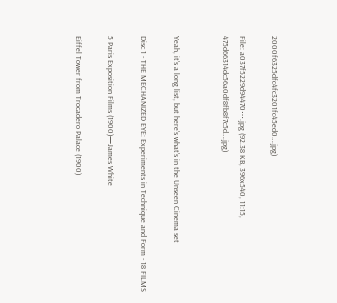2000f6325dfc4fc3201fc45ed0….jpg)

File: a037f5229d94470⋯.jpg (92.38 KB, 396x540, 11:15, 475d66314dc56a0df8fb8f7c5d….jpg)


Yeah, it's a long list, but here's what's in the Unseen Cinema set

Disc 1 - THE MECHANIZED EYE: Experiments in Technique and Form - 18 FILMS

5 Paris Exposition Films (1900)—James White

Eiffel Tower from Trocadero Palace (1900)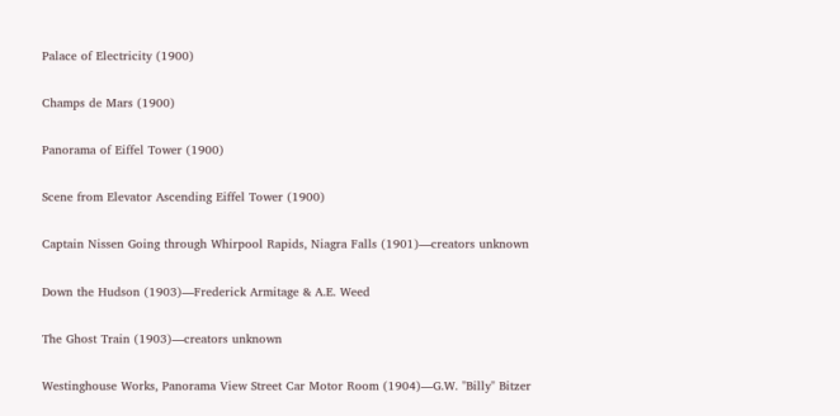Palace of Electricity (1900)

Champs de Mars (1900)

Panorama of Eiffel Tower (1900)

Scene from Elevator Ascending Eiffel Tower (1900)

Captain Nissen Going through Whirpool Rapids, Niagra Falls (1901)—creators unknown

Down the Hudson (1903)—Frederick Armitage & A.E. Weed

The Ghost Train (1903)—creators unknown

Westinghouse Works, Panorama View Street Car Motor Room (1904)—G.W. "Billy" Bitzer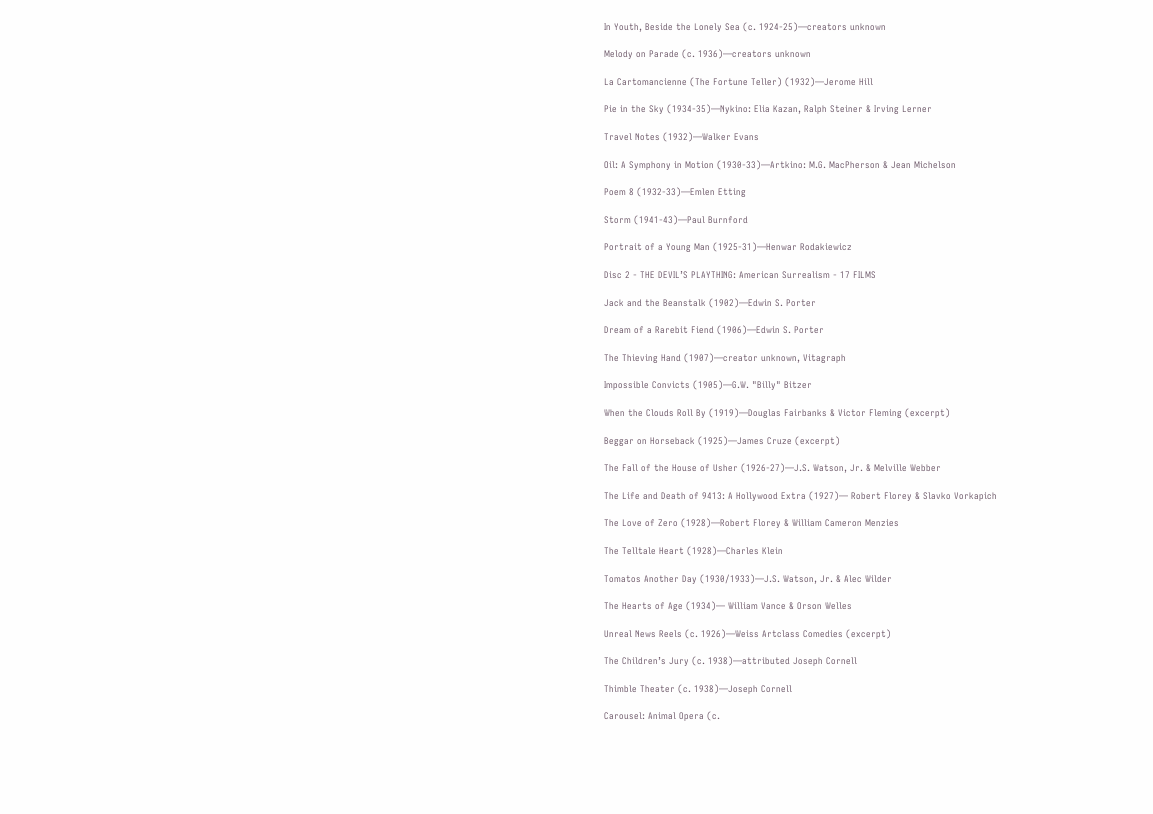In Youth, Beside the Lonely Sea (c. 1924-25)—creators unknown

Melody on Parade (c. 1936)—creators unknown

La Cartomancienne (The Fortune Teller) (1932)—Jerome Hill

Pie in the Sky (1934-35)—Nykino: Elia Kazan, Ralph Steiner & Irving Lerner

Travel Notes (1932)—Walker Evans

Oil: A Symphony in Motion (1930-33)—Artkino: M.G. MacPherson & Jean Michelson

Poem 8 (1932-33)—Emlen Etting

Storm (1941-43)—Paul Burnford

Portrait of a Young Man (1925-31)—Henwar Rodakiewicz

Disc 2 - THE DEVIL’S PLAYTHING: American Surrealism - 17 FILMS

Jack and the Beanstalk (1902)—Edwin S. Porter

Dream of a Rarebit Fiend (1906)—Edwin S. Porter

The Thieving Hand (1907)—creator unknown, Vitagraph

Impossible Convicts (1905)—G.W. "Billy" Bitzer

When the Clouds Roll By (1919)—Douglas Fairbanks & Victor Fleming (excerpt)

Beggar on Horseback (1925)—James Cruze (excerpt)

The Fall of the House of Usher (1926-27)—J.S. Watson, Jr. & Melville Webber

The Life and Death of 9413: A Hollywood Extra (1927)— Robert Florey & Slavko Vorkapich

The Love of Zero (1928)—Robert Florey & William Cameron Menzies

The Telltale Heart (1928)—Charles Klein

Tomatos Another Day (1930/1933)—J.S. Watson, Jr. & Alec Wilder

The Hearts of Age (1934)— William Vance & Orson Welles

Unreal News Reels (c. 1926)—Weiss Artclass Comedies (excerpt)

The Children’s Jury (c. 1938)—attributed Joseph Cornell

Thimble Theater (c. 1938)—Joseph Cornell

Carousel: Animal Opera (c.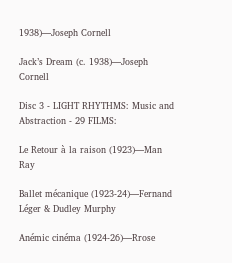1938)—Joseph Cornell

Jack’s Dream (c. 1938)—Joseph Cornell

Disc 3 - LIGHT RHYTHMS: Music and Abstraction - 29 FILMS:

Le Retour à la raison (1923)—Man Ray

Ballet mécanique (1923-24)—Fernand Léger & Dudley Murphy

Anémic cinéma (1924-26)—Rrose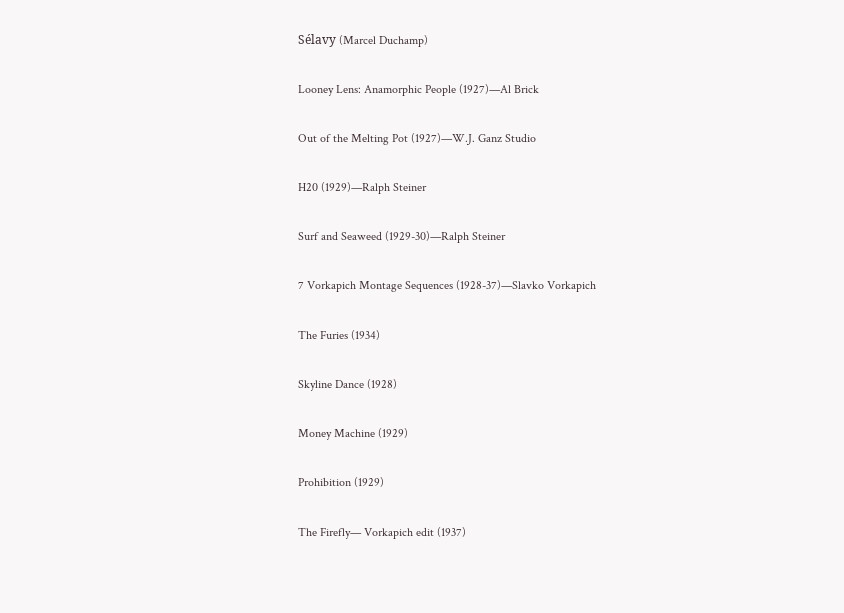Sélavy (Marcel Duchamp)

Looney Lens: Anamorphic People (1927)—Al Brick

Out of the Melting Pot (1927)—W.J. Ganz Studio

H20 (1929)—Ralph Steiner

Surf and Seaweed (1929-30)—Ralph Steiner

7 Vorkapich Montage Sequences (1928-37)—Slavko Vorkapich

The Furies (1934)

Skyline Dance (1928)

Money Machine (1929)

Prohibition (1929)

The Firefly— Vorkapich edit (1937)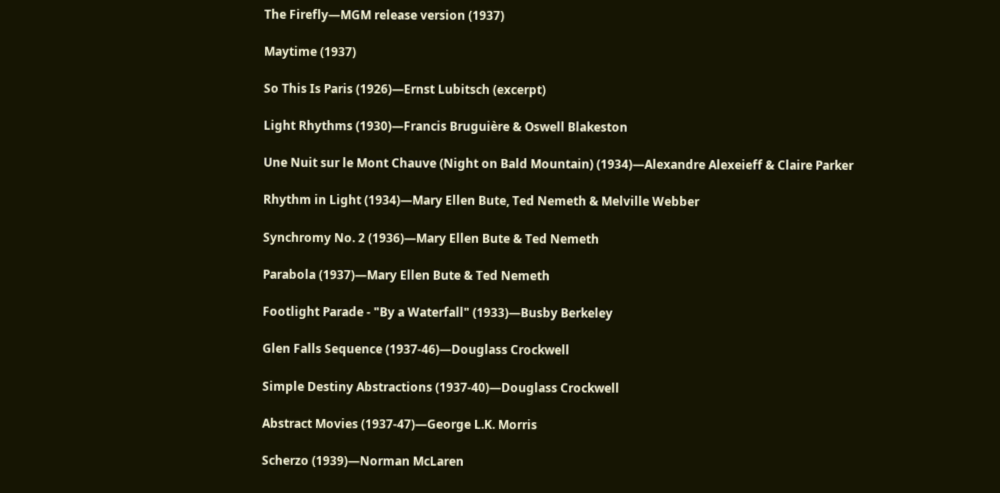The Firefly—MGM release version (1937)

Maytime (1937)

So This Is Paris (1926)—Ernst Lubitsch (excerpt)

Light Rhythms (1930)—Francis Bruguière & Oswell Blakeston

Une Nuit sur le Mont Chauve (Night on Bald Mountain) (1934)—Alexandre Alexeieff & Claire Parker

Rhythm in Light (1934)—Mary Ellen Bute, Ted Nemeth & Melville Webber

Synchromy No. 2 (1936)—Mary Ellen Bute & Ted Nemeth

Parabola (1937)—Mary Ellen Bute & Ted Nemeth

Footlight Parade - "By a Waterfall" (1933)—Busby Berkeley

Glen Falls Sequence (1937-46)—Douglass Crockwell

Simple Destiny Abstractions (1937-40)—Douglass Crockwell

Abstract Movies (1937-47)—George L.K. Morris

Scherzo (1939)—Norman McLaren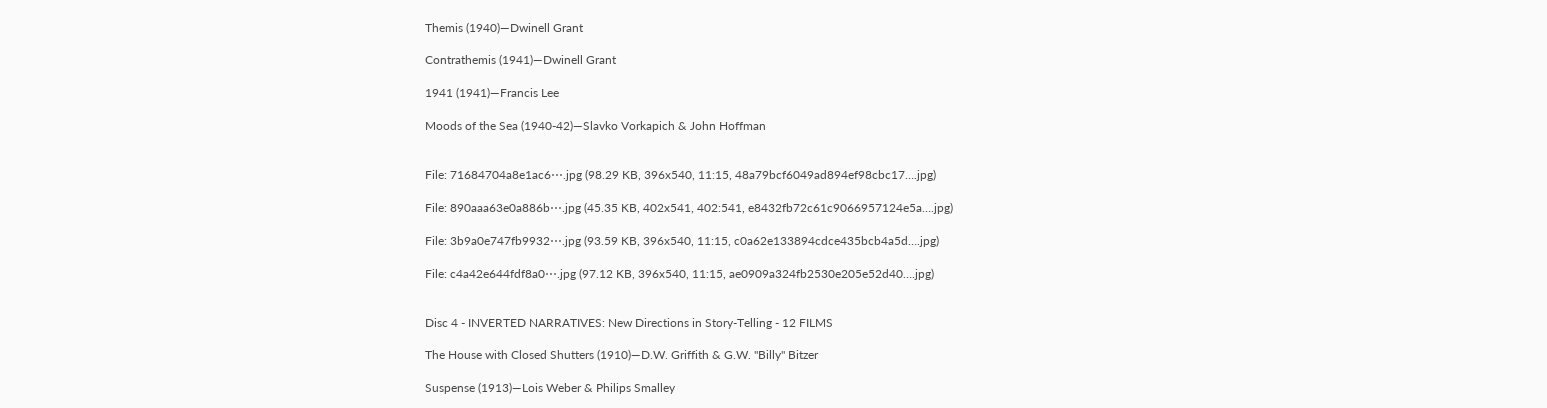Themis (1940)—Dwinell Grant

Contrathemis (1941)—Dwinell Grant

1941 (1941)—Francis Lee

Moods of the Sea (1940-42)—Slavko Vorkapich & John Hoffman


File: 71684704a8e1ac6⋯.jpg (98.29 KB, 396x540, 11:15, 48a79bcf6049ad894ef98cbc17….jpg)

File: 890aaa63e0a886b⋯.jpg (45.35 KB, 402x541, 402:541, e8432fb72c61c9066957124e5a….jpg)

File: 3b9a0e747fb9932⋯.jpg (93.59 KB, 396x540, 11:15, c0a62e133894cdce435bcb4a5d….jpg)

File: c4a42e644fdf8a0⋯.jpg (97.12 KB, 396x540, 11:15, ae0909a324fb2530e205e52d40….jpg)


Disc 4 - INVERTED NARRATIVES: New Directions in Story-Telling - 12 FILMS

The House with Closed Shutters (1910)—D.W. Griffith & G.W. "Billy" Bitzer

Suspense (1913)—Lois Weber & Philips Smalley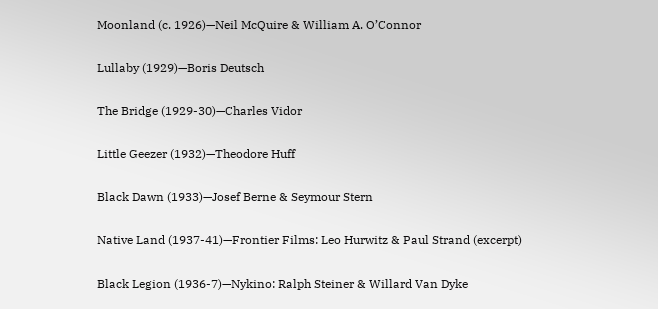Moonland (c. 1926)—Neil McQuire & William A. O’Connor

Lullaby (1929)—Boris Deutsch

The Bridge (1929-30)—Charles Vidor

Little Geezer (1932)—Theodore Huff

Black Dawn (1933)—Josef Berne & Seymour Stern

Native Land (1937-41)—Frontier Films: Leo Hurwitz & Paul Strand (excerpt)

Black Legion (1936-7)—Nykino: Ralph Steiner & Willard Van Dyke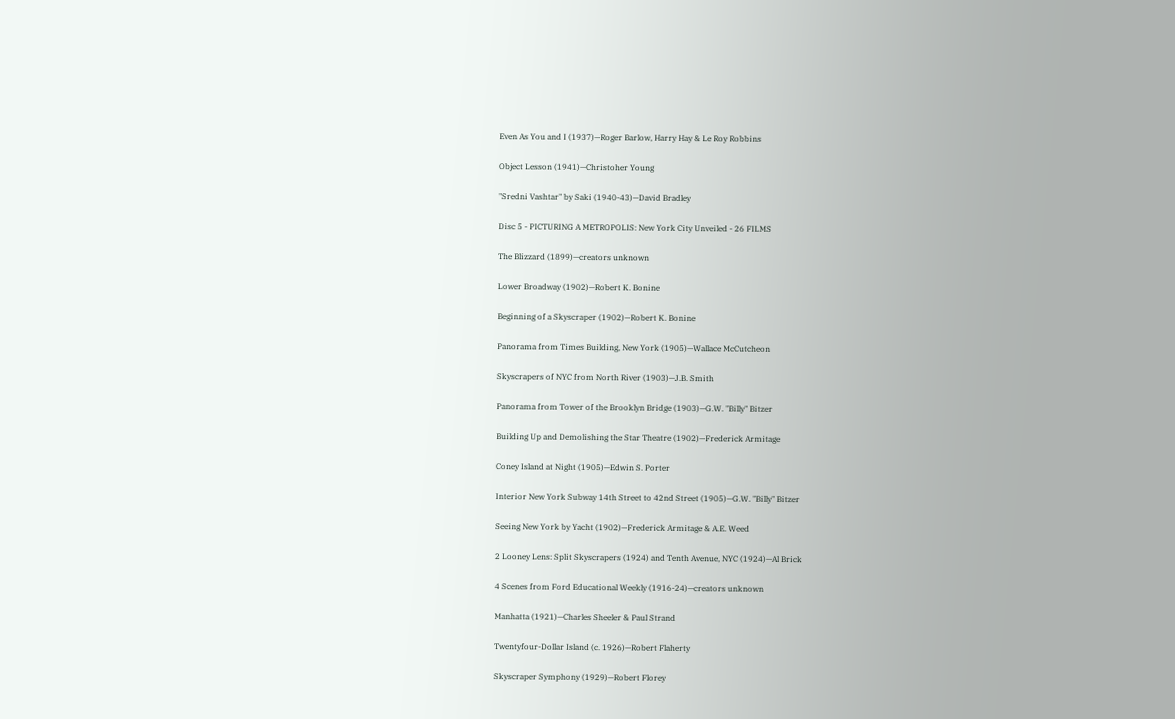Even As You and I (1937)—Roger Barlow, Harry Hay & Le Roy Robbins

Object Lesson (1941)—Christoher Young

"Sredni Vashtar" by Saki (1940-43)—David Bradley

Disc 5 - PICTURING A METROPOLIS: New York City Unveiled - 26 FILMS

The Blizzard (1899)—creators unknown

Lower Broadway (1902)—Robert K. Bonine

Beginning of a Skyscraper (1902)—Robert K. Bonine

Panorama from Times Building, New York (1905)—Wallace McCutcheon

Skyscrapers of NYC from North River (1903)—J.B. Smith

Panorama from Tower of the Brooklyn Bridge (1903)—G.W. "Billy" Bitzer

Building Up and Demolishing the Star Theatre (1902)—Frederick Armitage

Coney Island at Night (1905)—Edwin S. Porter

Interior New York Subway 14th Street to 42nd Street (1905)—G.W. "Billy" Bitzer

Seeing New York by Yacht (1902)—Frederick Armitage & A.E. Weed

2 Looney Lens: Split Skyscrapers (1924) and Tenth Avenue, NYC (1924)—Al Brick

4 Scenes from Ford Educational Weekly (1916-24)—creators unknown

Manhatta (1921)—Charles Sheeler & Paul Strand

Twentyfour-Dollar Island (c. 1926)—Robert Flaherty

Skyscraper Symphony (1929)—Robert Florey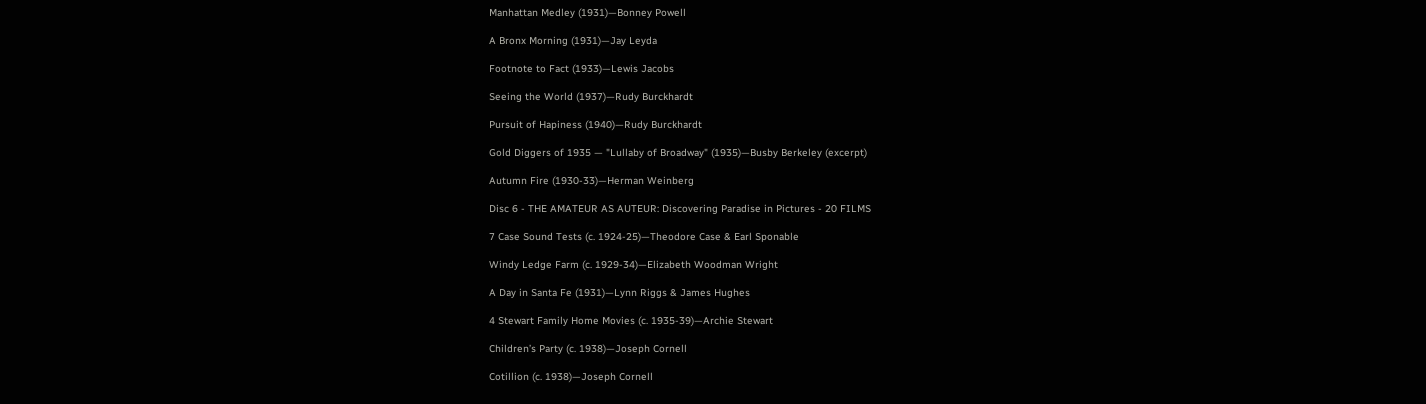Manhattan Medley (1931)—Bonney Powell

A Bronx Morning (1931)—Jay Leyda

Footnote to Fact (1933)—Lewis Jacobs

Seeing the World (1937)—Rudy Burckhardt

Pursuit of Hapiness (1940)—Rudy Burckhardt

Gold Diggers of 1935 — "Lullaby of Broadway" (1935)—Busby Berkeley (excerpt)

Autumn Fire (1930-33)—Herman Weinberg

Disc 6 - THE AMATEUR AS AUTEUR: Discovering Paradise in Pictures - 20 FILMS

7 Case Sound Tests (c. 1924-25)—Theodore Case & Earl Sponable

Windy Ledge Farm (c. 1929-34)—Elizabeth Woodman Wright

A Day in Santa Fe (1931)—Lynn Riggs & James Hughes

4 Stewart Family Home Movies (c. 1935-39)—Archie Stewart

Children’s Party (c. 1938)—Joseph Cornell

Cotillion (c. 1938)—Joseph Cornell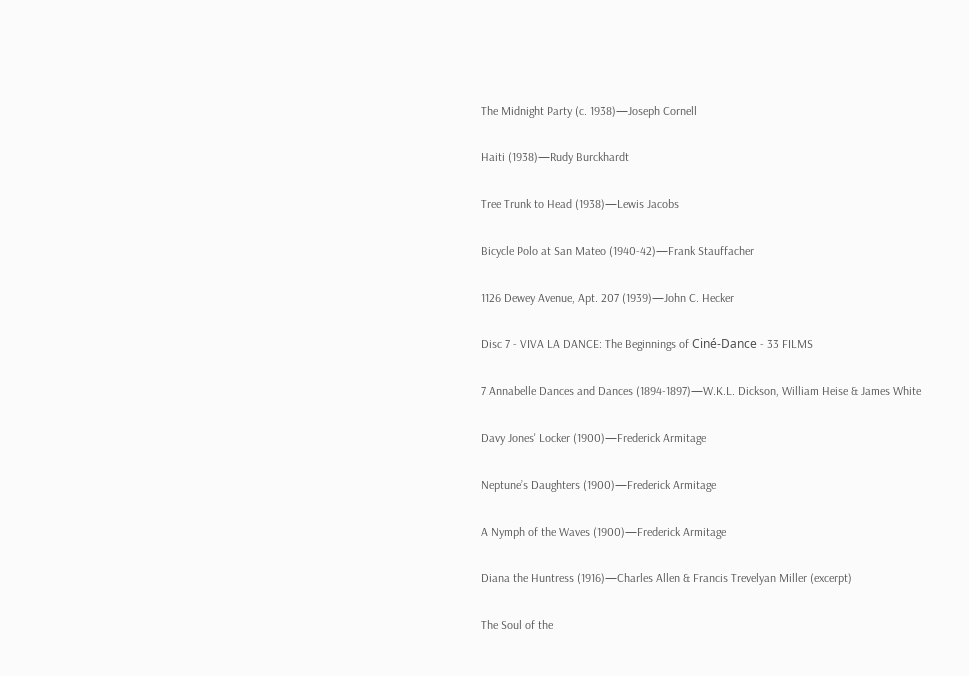The Midnight Party (c. 1938)—Joseph Cornell

Haiti (1938)—Rudy Burckhardt

Tree Trunk to Head (1938)—Lewis Jacobs

Bicycle Polo at San Mateo (1940-42)—Frank Stauffacher

1126 Dewey Avenue, Apt. 207 (1939)—John C. Hecker

Disc 7 - VIVA LA DANCE: The Beginnings of Ciné-Dance - 33 FILMS

7 Annabelle Dances and Dances (1894-1897)—W.K.L. Dickson, William Heise & James White

Davy Jones' Locker (1900)—Frederick Armitage

Neptune’s Daughters (1900)—Frederick Armitage

A Nymph of the Waves (1900)—Frederick Armitage

Diana the Huntress (1916)—Charles Allen & Francis Trevelyan Miller (excerpt)

The Soul of the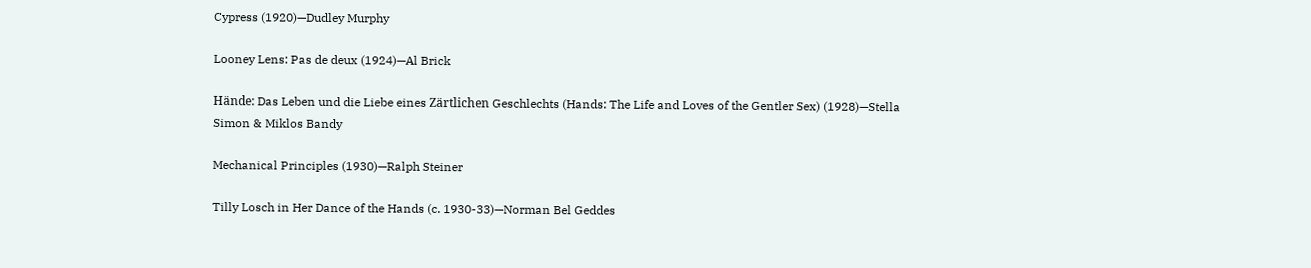Cypress (1920)—Dudley Murphy

Looney Lens: Pas de deux (1924)—Al Brick

Hände: Das Leben und die Liebe eines Zärtlichen Geschlechts (Hands: The Life and Loves of the Gentler Sex) (1928)—Stella Simon & Miklos Bandy

Mechanical Principles (1930)—Ralph Steiner

Tilly Losch in Her Dance of the Hands (c. 1930-33)—Norman Bel Geddes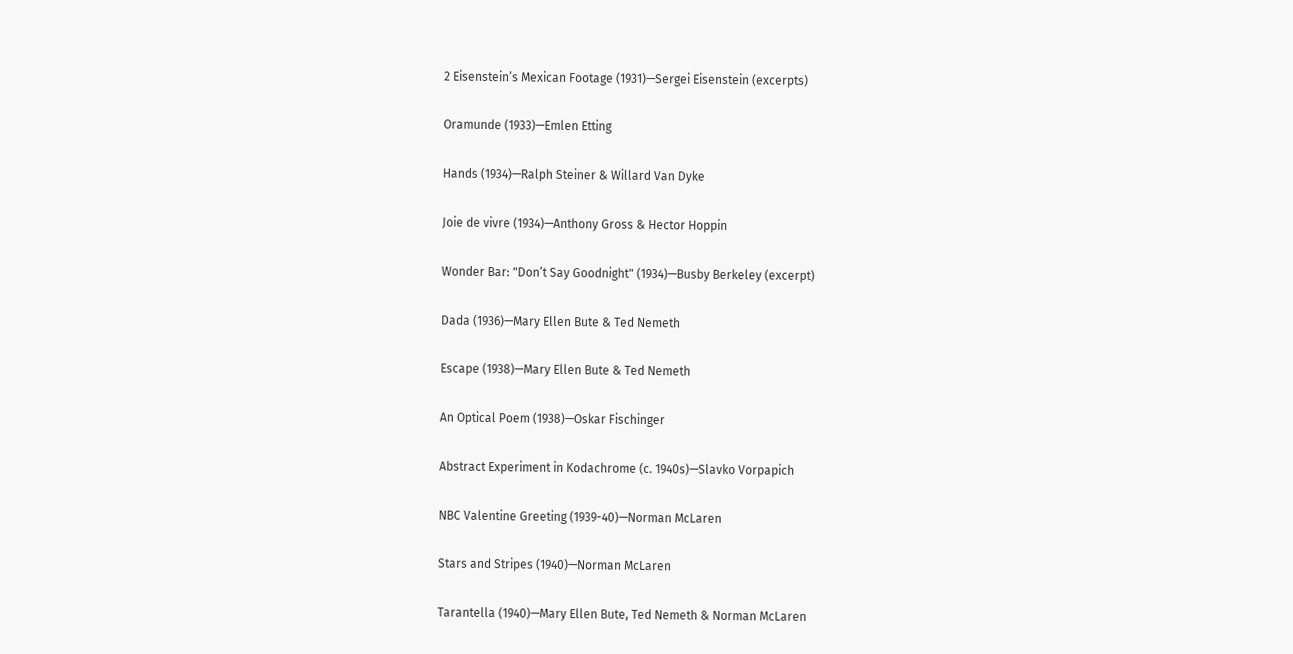2 Eisenstein’s Mexican Footage (1931)—Sergei Eisenstein (excerpts)

Oramunde (1933)—Emlen Etting

Hands (1934)—Ralph Steiner & Willard Van Dyke

Joie de vivre (1934)—Anthony Gross & Hector Hoppin

Wonder Bar: "Don’t Say Goodnight" (1934)—Busby Berkeley (excerpt)

Dada (1936)—Mary Ellen Bute & Ted Nemeth

Escape (1938)—Mary Ellen Bute & Ted Nemeth

An Optical Poem (1938)—Oskar Fischinger

Abstract Experiment in Kodachrome (c. 1940s)—Slavko Vorpapich

NBC Valentine Greeting (1939-40)—Norman McLaren

Stars and Stripes (1940)—Norman McLaren

Tarantella (1940)—Mary Ellen Bute, Ted Nemeth & Norman McLaren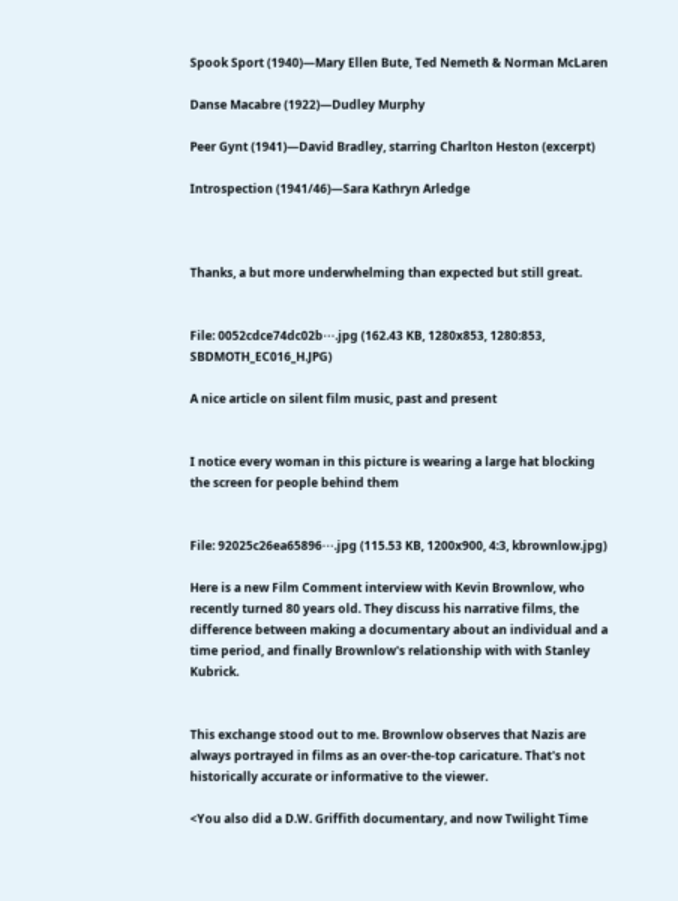Spook Sport (1940)—Mary Ellen Bute, Ted Nemeth & Norman McLaren

Danse Macabre (1922)—Dudley Murphy

Peer Gynt (1941)—David Bradley, starring Charlton Heston (excerpt)

Introspection (1941/46)—Sara Kathryn Arledge



Thanks, a but more underwhelming than expected but still great.


File: 0052cdce74dc02b⋯.jpg (162.43 KB, 1280x853, 1280:853, SBDMOTH_EC016_H.JPG)

A nice article on silent film music, past and present


I notice every woman in this picture is wearing a large hat blocking the screen for people behind them


File: 92025c26ea65896⋯.jpg (115.53 KB, 1200x900, 4:3, kbrownlow.jpg)

Here is a new Film Comment interview with Kevin Brownlow, who recently turned 80 years old. They discuss his narrative films, the difference between making a documentary about an individual and a time period, and finally Brownlow's relationship with with Stanley Kubrick.


This exchange stood out to me. Brownlow observes that Nazis are always portrayed in films as an over-the-top caricature. That's not historically accurate or informative to the viewer.

<You also did a D.W. Griffith documentary, and now Twilight Time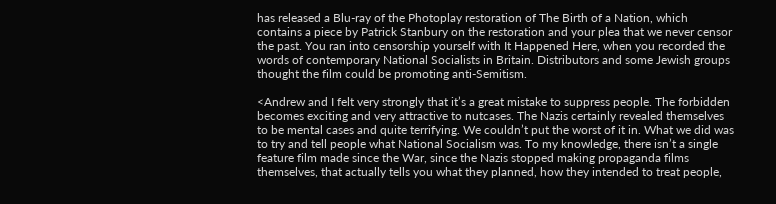has released a Blu-ray of the Photoplay restoration of The Birth of a Nation, which contains a piece by Patrick Stanbury on the restoration and your plea that we never censor the past. You ran into censorship yourself with It Happened Here, when you recorded the words of contemporary National Socialists in Britain. Distributors and some Jewish groups thought the film could be promoting anti-Semitism.

<Andrew and I felt very strongly that it’s a great mistake to suppress people. The forbidden becomes exciting and very attractive to nutcases. The Nazis certainly revealed themselves to be mental cases and quite terrifying. We couldn’t put the worst of it in. What we did was to try and tell people what National Socialism was. To my knowledge, there isn’t a single feature film made since the War, since the Nazis stopped making propaganda films themselves, that actually tells you what they planned, how they intended to treat people,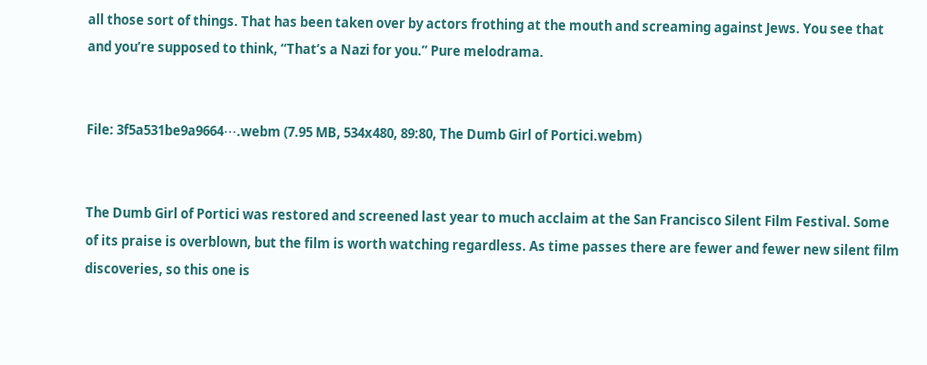all those sort of things. That has been taken over by actors frothing at the mouth and screaming against Jews. You see that and you’re supposed to think, “That’s a Nazi for you.” Pure melodrama.


File: 3f5a531be9a9664⋯.webm (7.95 MB, 534x480, 89:80, The Dumb Girl of Portici.webm)


The Dumb Girl of Portici was restored and screened last year to much acclaim at the San Francisco Silent Film Festival. Some of its praise is overblown, but the film is worth watching regardless. As time passes there are fewer and fewer new silent film discoveries, so this one is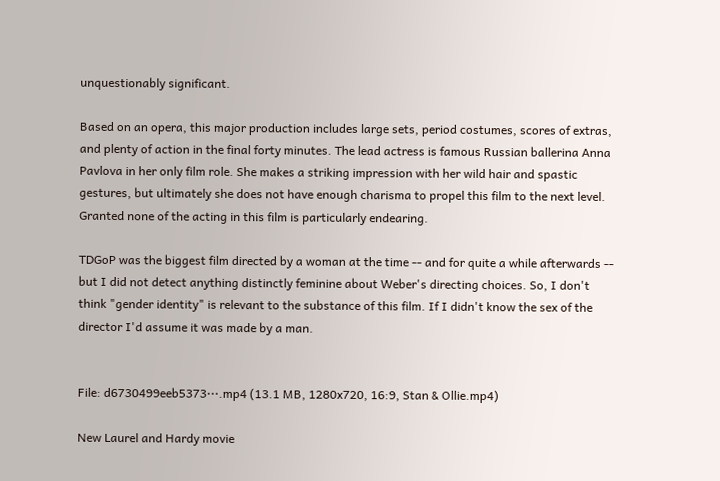unquestionably significant.

Based on an opera, this major production includes large sets, period costumes, scores of extras, and plenty of action in the final forty minutes. The lead actress is famous Russian ballerina Anna Pavlova in her only film role. She makes a striking impression with her wild hair and spastic gestures, but ultimately she does not have enough charisma to propel this film to the next level. Granted none of the acting in this film is particularly endearing.

TDGoP was the biggest film directed by a woman at the time -- and for quite a while afterwards -- but I did not detect anything distinctly feminine about Weber's directing choices. So, I don't think "gender identity" is relevant to the substance of this film. If I didn't know the sex of the director I'd assume it was made by a man.


File: d6730499eeb5373⋯.mp4 (13.1 MB, 1280x720, 16:9, Stan & Ollie.mp4)

New Laurel and Hardy movie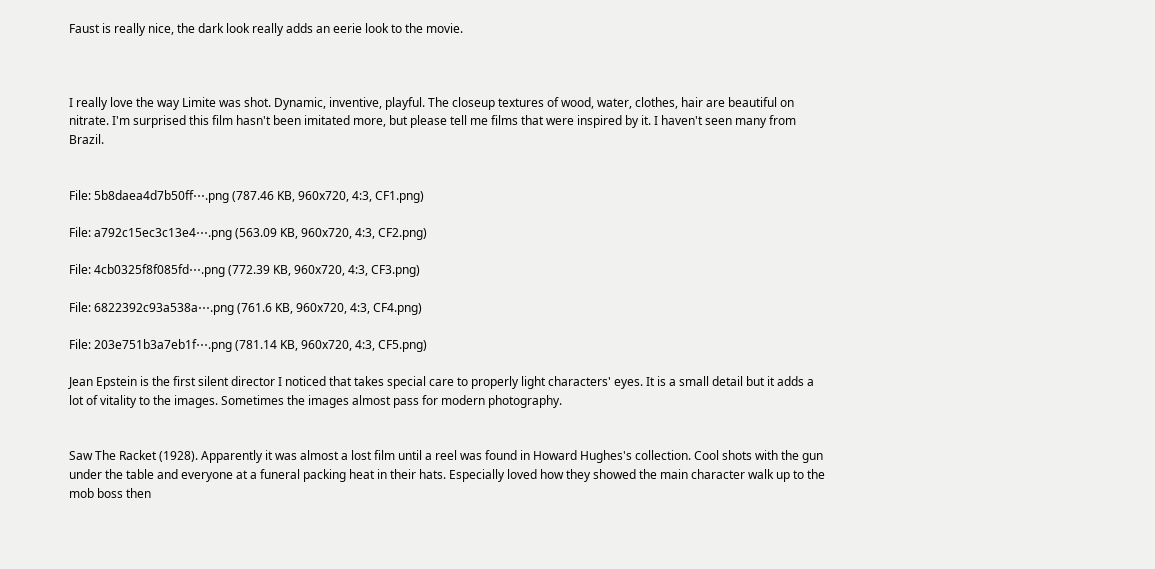Faust is really nice, the dark look really adds an eerie look to the movie.



I really love the way Limite was shot. Dynamic, inventive, playful. The closeup textures of wood, water, clothes, hair are beautiful on nitrate. I'm surprised this film hasn't been imitated more, but please tell me films that were inspired by it. I haven't seen many from Brazil.


File: 5b8daea4d7b50ff⋯.png (787.46 KB, 960x720, 4:3, CF1.png)

File: a792c15ec3c13e4⋯.png (563.09 KB, 960x720, 4:3, CF2.png)

File: 4cb0325f8f085fd⋯.png (772.39 KB, 960x720, 4:3, CF3.png)

File: 6822392c93a538a⋯.png (761.6 KB, 960x720, 4:3, CF4.png)

File: 203e751b3a7eb1f⋯.png (781.14 KB, 960x720, 4:3, CF5.png)

Jean Epstein is the first silent director I noticed that takes special care to properly light characters' eyes. It is a small detail but it adds a lot of vitality to the images. Sometimes the images almost pass for modern photography.


Saw The Racket (1928). Apparently it was almost a lost film until a reel was found in Howard Hughes's collection. Cool shots with the gun under the table and everyone at a funeral packing heat in their hats. Especially loved how they showed the main character walk up to the mob boss then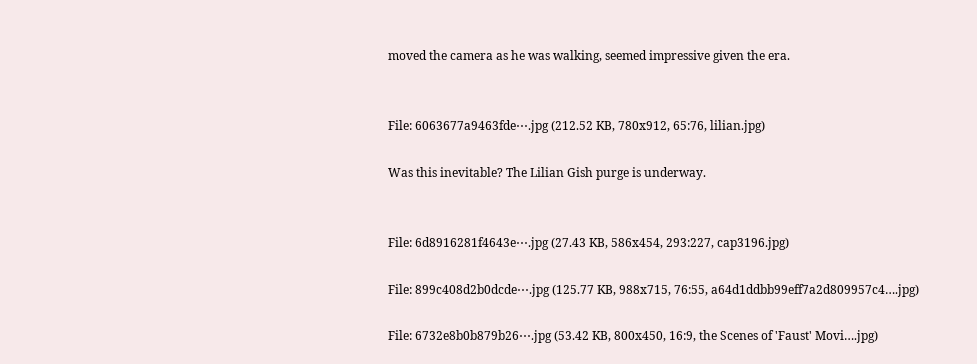moved the camera as he was walking, seemed impressive given the era.


File: 6063677a9463fde⋯.jpg (212.52 KB, 780x912, 65:76, lilian.jpg)

Was this inevitable? The Lilian Gish purge is underway.


File: 6d8916281f4643e⋯.jpg (27.43 KB, 586x454, 293:227, cap3196.jpg)

File: 899c408d2b0dcde⋯.jpg (125.77 KB, 988x715, 76:55, a64d1ddbb99eff7a2d809957c4….jpg)

File: 6732e8b0b879b26⋯.jpg (53.42 KB, 800x450, 16:9, the Scenes of 'Faust' Movi….jpg)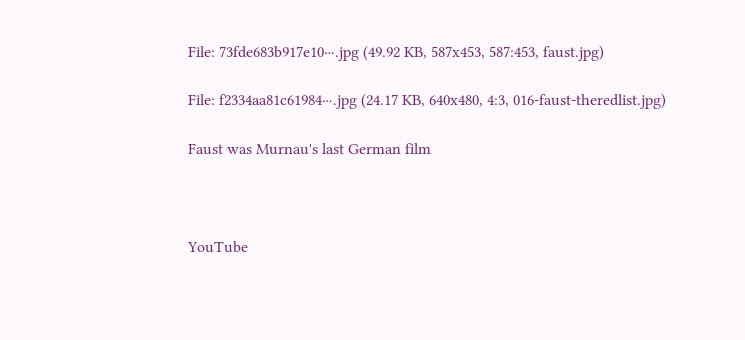File: 73fde683b917e10⋯.jpg (49.92 KB, 587x453, 587:453, faust.jpg)

File: f2334aa81c61984⋯.jpg (24.17 KB, 640x480, 4:3, 016-faust-theredlist.jpg)

Faust was Murnau's last German film



YouTube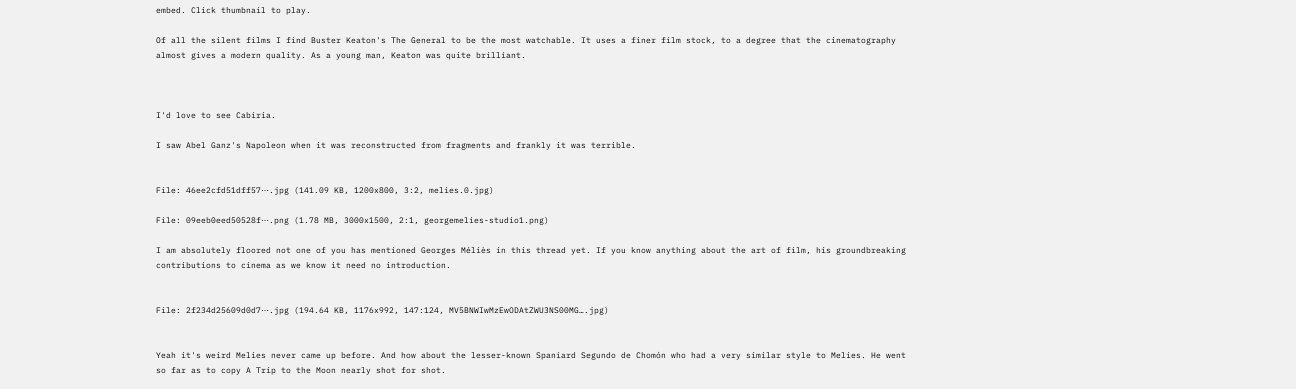embed. Click thumbnail to play.

Of all the silent films I find Buster Keaton's The General to be the most watchable. It uses a finer film stock, to a degree that the cinematography almost gives a modern quality. As a young man, Keaton was quite brilliant.



I'd love to see Cabiria.

I saw Abel Ganz's Napoleon when it was reconstructed from fragments and frankly it was terrible.


File: 46ee2cfd51dff57⋯.jpg (141.09 KB, 1200x800, 3:2, melies.0.jpg)

File: 09eeb0eed50528f⋯.png (1.78 MB, 3000x1500, 2:1, georgemelies-studio1.png)

I am absolutely floored not one of you has mentioned Georges Méliès in this thread yet. If you know anything about the art of film, his groundbreaking contributions to cinema as we know it need no introduction.


File: 2f234d25609d0d7⋯.jpg (194.64 KB, 1176x992, 147:124, MV5BNWIwMzEwODAtZWU3NS00MG….jpg)


Yeah it's weird Melies never came up before. And how about the lesser-known Spaniard Segundo de Chomón who had a very similar style to Melies. He went so far as to copy A Trip to the Moon nearly shot for shot.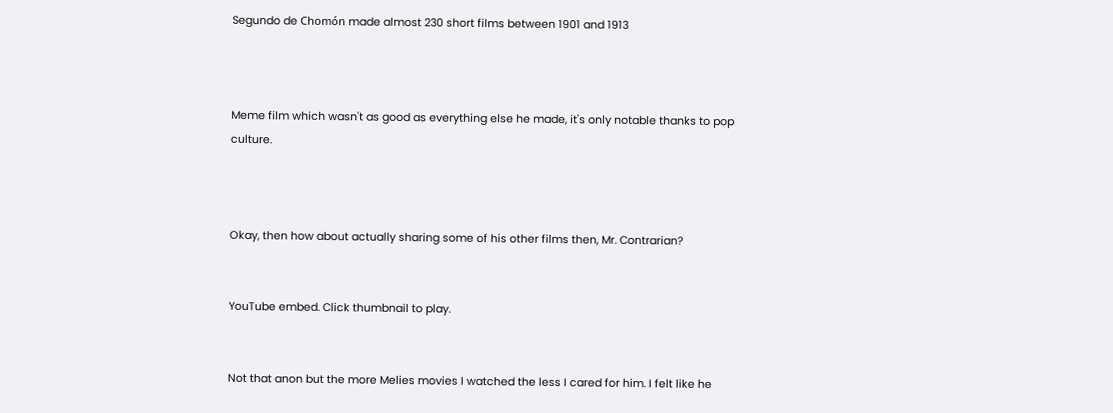Segundo de Chomón made almost 230 short films between 1901 and 1913



Meme film which wasn't as good as everything else he made, it's only notable thanks to pop culture.



Okay, then how about actually sharing some of his other films then, Mr. Contrarian?


YouTube embed. Click thumbnail to play.


Not that anon but the more Melies movies I watched the less I cared for him. I felt like he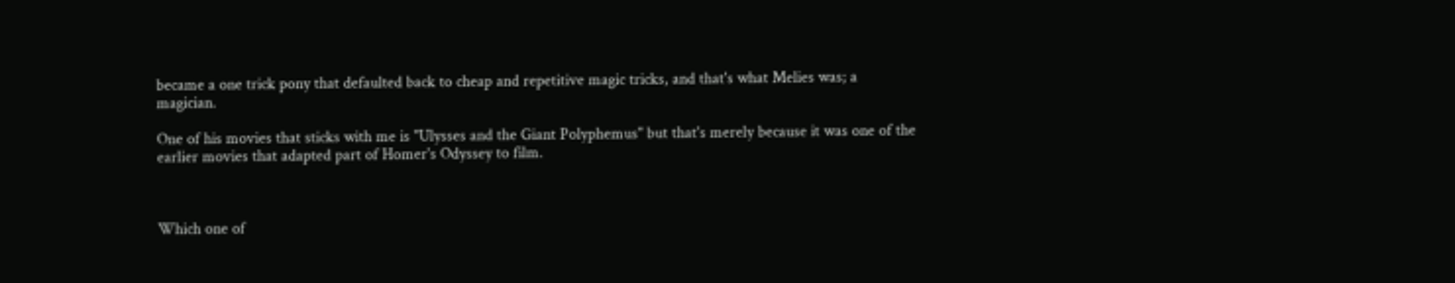became a one trick pony that defaulted back to cheap and repetitive magic tricks, and that's what Melies was; a magician.

One of his movies that sticks with me is "Ulysses and the Giant Polyphemus" but that's merely because it was one of the earlier movies that adapted part of Homer's Odyssey to film.



Which one of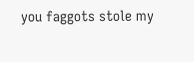you faggots stole my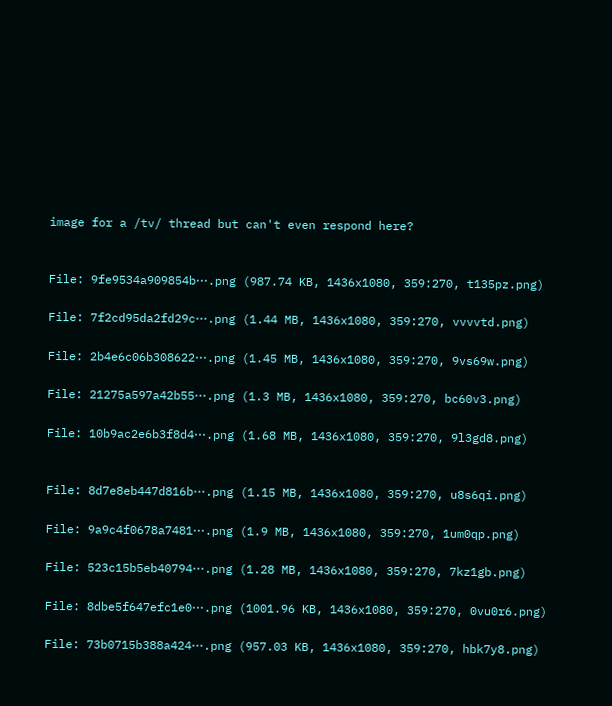image for a /tv/ thread but can't even respond here?


File: 9fe9534a909854b⋯.png (987.74 KB, 1436x1080, 359:270, t135pz.png)

File: 7f2cd95da2fd29c⋯.png (1.44 MB, 1436x1080, 359:270, vvvvtd.png)

File: 2b4e6c06b308622⋯.png (1.45 MB, 1436x1080, 359:270, 9vs69w.png)

File: 21275a597a42b55⋯.png (1.3 MB, 1436x1080, 359:270, bc60v3.png)

File: 10b9ac2e6b3f8d4⋯.png (1.68 MB, 1436x1080, 359:270, 9l3gd8.png)


File: 8d7e8eb447d816b⋯.png (1.15 MB, 1436x1080, 359:270, u8s6qi.png)

File: 9a9c4f0678a7481⋯.png (1.9 MB, 1436x1080, 359:270, 1um0qp.png)

File: 523c15b5eb40794⋯.png (1.28 MB, 1436x1080, 359:270, 7kz1gb.png)

File: 8dbe5f647efc1e0⋯.png (1001.96 KB, 1436x1080, 359:270, 0vu0r6.png)

File: 73b0715b388a424⋯.png (957.03 KB, 1436x1080, 359:270, hbk7y8.png)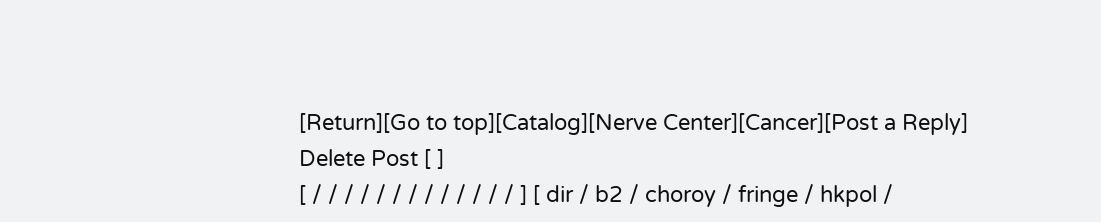[Return][Go to top][Catalog][Nerve Center][Cancer][Post a Reply]
Delete Post [ ]
[ / / / / / / / / / / / / / ] [ dir / b2 / choroy / fringe / hkpol /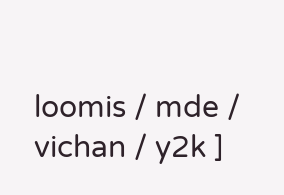loomis / mde / vichan / y2k ]